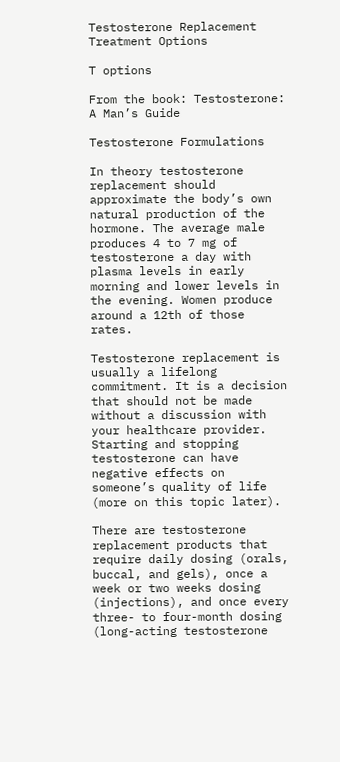Testosterone Replacement Treatment Options

T options

From the book: Testosterone: A Man’s Guide

Testosterone Formulations

In theory testosterone replacement should approximate the body’s own natural production of the hormone. The average male produces 4 to 7 mg of testosterone a day with plasma levels in early morning and lower levels in the evening. Women produce around a 12th of those rates.

Testosterone replacement is usually a lifelong commitment. It is a decision that should not be made without a discussion with your healthcare provider. Starting and stopping testosterone can have negative effects on someone’s quality of life (more on this topic later).

There are testosterone replacement products that require daily dosing (orals, buccal, and gels), once a week or two weeks dosing (injections), and once every three- to four-month dosing (long-acting testosterone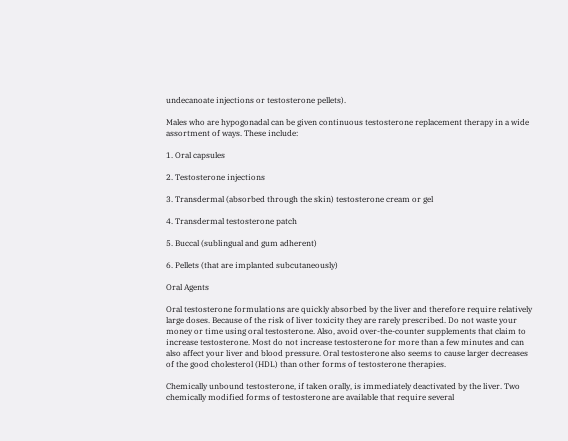undecanoate injections or testosterone pellets).

Males who are hypogonadal can be given continuous testosterone replacement therapy in a wide assortment of ways. These include:

1. Oral capsules

2. Testosterone injections

3. Transdermal (absorbed through the skin) testosterone cream or gel

4. Transdermal testosterone patch

5. Buccal (sublingual and gum adherent)

6. Pellets (that are implanted subcutaneously)

Oral Agents

Oral testosterone formulations are quickly absorbed by the liver and therefore require relatively large doses. Because of the risk of liver toxicity they are rarely prescribed. Do not waste your money or time using oral testosterone. Also, avoid over-the-counter supplements that claim to increase testosterone. Most do not increase testosterone for more than a few minutes and can also affect your liver and blood pressure. Oral testosterone also seems to cause larger decreases of the good cholesterol (HDL) than other forms of testosterone therapies.

Chemically unbound testosterone, if taken orally, is immediately deactivated by the liver. Two chemically modified forms of testosterone are available that require several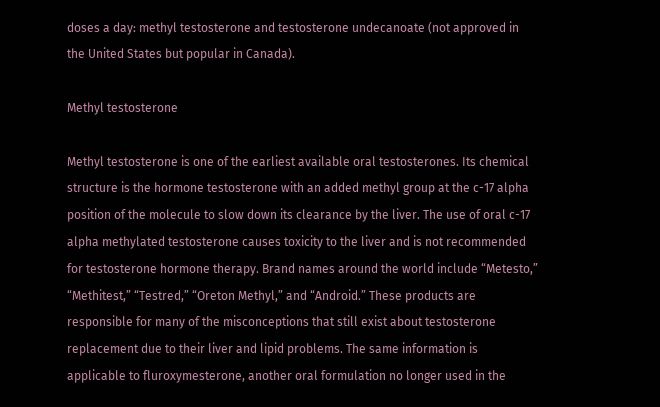doses a day: methyl testosterone and testosterone undecanoate (not approved in the United States but popular in Canada).

Methyl testosterone

Methyl testosterone is one of the earliest available oral testosterones. Its chemical structure is the hormone testosterone with an added methyl group at the c-17 alpha position of the molecule to slow down its clearance by the liver. The use of oral c-17 alpha methylated testosterone causes toxicity to the liver and is not recommended for testosterone hormone therapy. Brand names around the world include “Metesto,” “Methitest,” “Testred,” “Oreton Methyl,” and “Android.” These products are responsible for many of the misconceptions that still exist about testosterone replacement due to their liver and lipid problems. The same information is applicable to fluroxymesterone, another oral formulation no longer used in the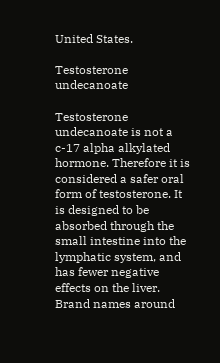United States.

Testosterone undecanoate

Testosterone undecanoate is not a c-17 alpha alkylated hormone. Therefore it is considered a safer oral form of testosterone. It is designed to be absorbed through the small intestine into the lymphatic system, and has fewer negative effects on the liver. Brand names around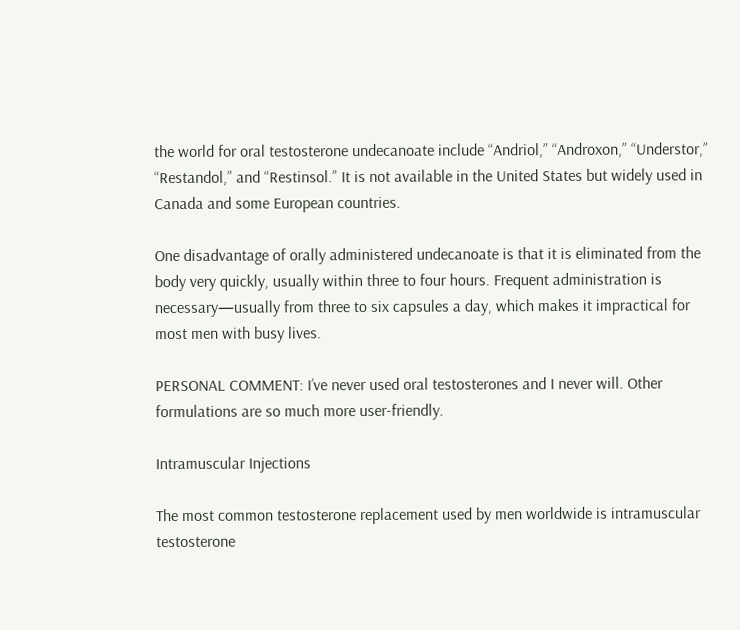the world for oral testosterone undecanoate include “Andriol,” “Androxon,” “Understor,” “Restandol,” and “Restinsol.” It is not available in the United States but widely used in Canada and some European countries.

One disadvantage of orally administered undecanoate is that it is eliminated from the body very quickly, usually within three to four hours. Frequent administration is necessary—usually from three to six capsules a day, which makes it impractical for most men with busy lives.

PERSONAL COMMENT: I’ve never used oral testosterones and I never will. Other formulations are so much more user-friendly.

Intramuscular Injections

The most common testosterone replacement used by men worldwide is intramuscular testosterone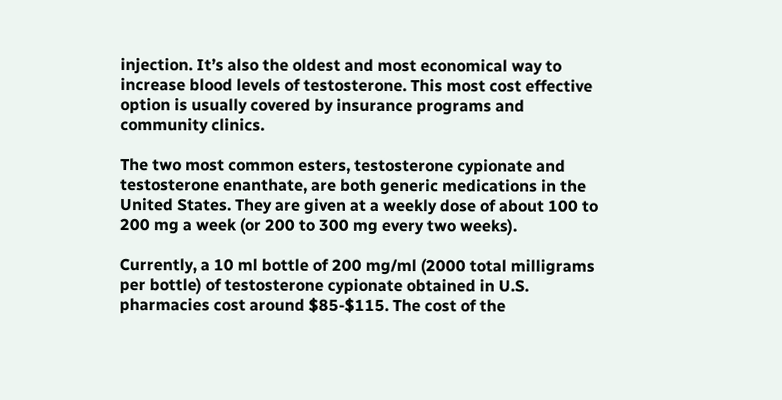injection. It’s also the oldest and most economical way to increase blood levels of testosterone. This most cost effective option is usually covered by insurance programs and community clinics.

The two most common esters, testosterone cypionate and testosterone enanthate, are both generic medications in the United States. They are given at a weekly dose of about 100 to 200 mg a week (or 200 to 300 mg every two weeks).

Currently, a 10 ml bottle of 200 mg/ml (2000 total milligrams per bottle) of testosterone cypionate obtained in U.S. pharmacies cost around $85-$115. The cost of the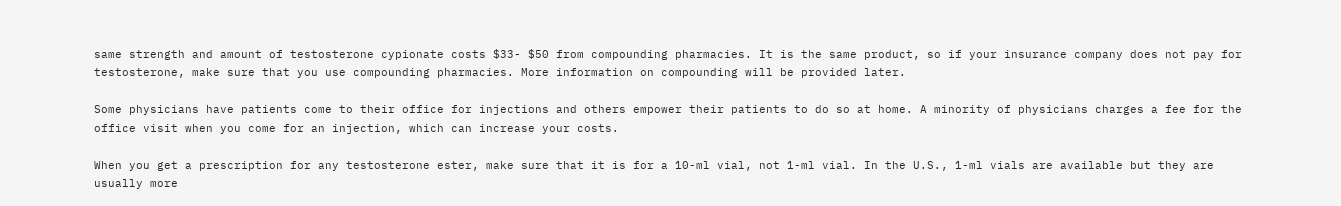same strength and amount of testosterone cypionate costs $33- $50 from compounding pharmacies. It is the same product, so if your insurance company does not pay for testosterone, make sure that you use compounding pharmacies. More information on compounding will be provided later.

Some physicians have patients come to their office for injections and others empower their patients to do so at home. A minority of physicians charges a fee for the office visit when you come for an injection, which can increase your costs.

When you get a prescription for any testosterone ester, make sure that it is for a 10-ml vial, not 1-ml vial. In the U.S., 1-ml vials are available but they are usually more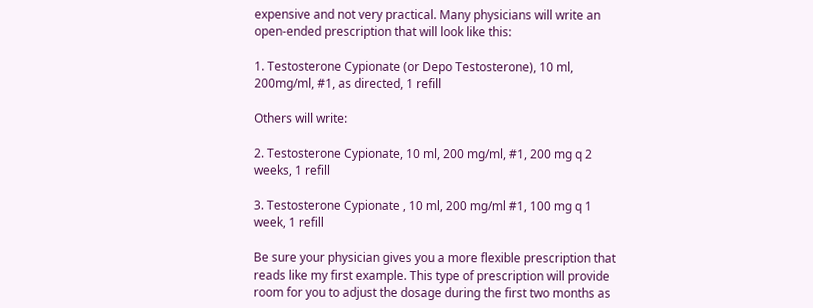expensive and not very practical. Many physicians will write an open-ended prescription that will look like this:

1. Testosterone Cypionate (or Depo Testosterone), 10 ml, 200mg/ml, #1, as directed, 1 refill

Others will write:

2. Testosterone Cypionate, 10 ml, 200 mg/ml, #1, 200 mg q 2 weeks, 1 refill

3. Testosterone Cypionate , 10 ml, 200 mg/ml #1, 100 mg q 1 week, 1 refill

Be sure your physician gives you a more flexible prescription that reads like my first example. This type of prescription will provide room for you to adjust the dosage during the first two months as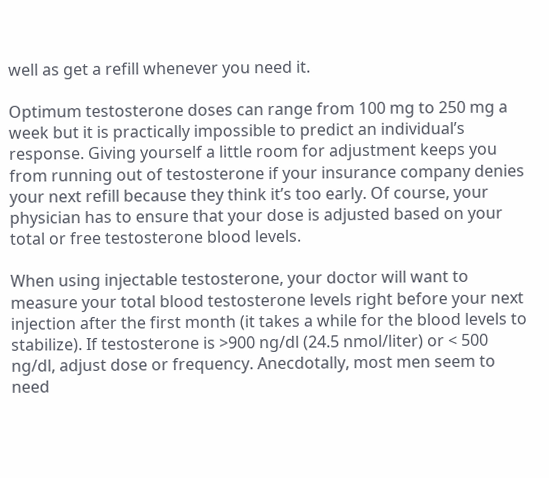well as get a refill whenever you need it.

Optimum testosterone doses can range from 100 mg to 250 mg a week but it is practically impossible to predict an individual’s response. Giving yourself a little room for adjustment keeps you from running out of testosterone if your insurance company denies your next refill because they think it’s too early. Of course, your physician has to ensure that your dose is adjusted based on your total or free testosterone blood levels.

When using injectable testosterone, your doctor will want to measure your total blood testosterone levels right before your next injection after the first month (it takes a while for the blood levels to stabilize). If testosterone is >900 ng/dl (24.5 nmol/liter) or < 500 ng/dl, adjust dose or frequency. Anecdotally, most men seem to need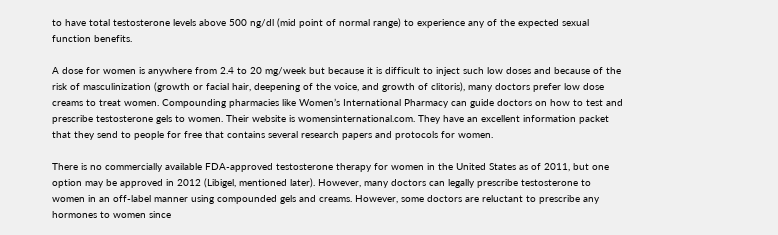to have total testosterone levels above 500 ng/dl (mid point of normal range) to experience any of the expected sexual function benefits.

A dose for women is anywhere from 2.4 to 20 mg/week but because it is difficult to inject such low doses and because of the risk of masculinization (growth or facial hair, deepening of the voice, and growth of clitoris), many doctors prefer low dose creams to treat women. Compounding pharmacies like Women’s International Pharmacy can guide doctors on how to test and prescribe testosterone gels to women. Their website is womensinternational.com. They have an excellent information packet that they send to people for free that contains several research papers and protocols for women.

There is no commercially available FDA-approved testosterone therapy for women in the United States as of 2011, but one option may be approved in 2012 (Libigel, mentioned later). However, many doctors can legally prescribe testosterone to women in an off-label manner using compounded gels and creams. However, some doctors are reluctant to prescribe any hormones to women since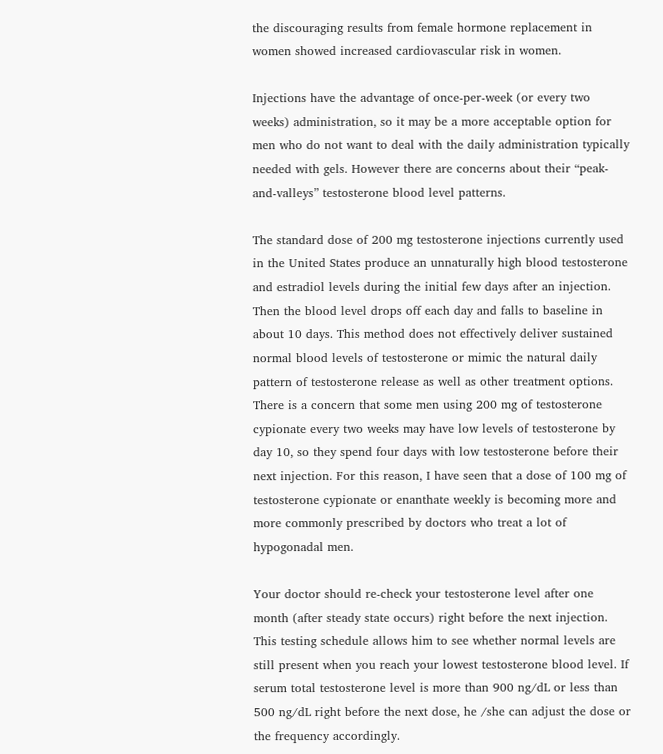the discouraging results from female hormone replacement in women showed increased cardiovascular risk in women.

Injections have the advantage of once-per-week (or every two weeks) administration, so it may be a more acceptable option for men who do not want to deal with the daily administration typically needed with gels. However there are concerns about their “peak-and-valleys” testosterone blood level patterns.

The standard dose of 200 mg testosterone injections currently used in the United States produce an unnaturally high blood testosterone and estradiol levels during the initial few days after an injection. Then the blood level drops off each day and falls to baseline in about 10 days. This method does not effectively deliver sustained normal blood levels of testosterone or mimic the natural daily pattern of testosterone release as well as other treatment options. There is a concern that some men using 200 mg of testosterone cypionate every two weeks may have low levels of testosterone by day 10, so they spend four days with low testosterone before their next injection. For this reason, I have seen that a dose of 100 mg of testosterone cypionate or enanthate weekly is becoming more and more commonly prescribed by doctors who treat a lot of hypogonadal men.

Your doctor should re-check your testosterone level after one month (after steady state occurs) right before the next injection. This testing schedule allows him to see whether normal levels are still present when you reach your lowest testosterone blood level. If serum total testosterone level is more than 900 ng/dL or less than 500 ng/dL right before the next dose, he /she can adjust the dose or the frequency accordingly.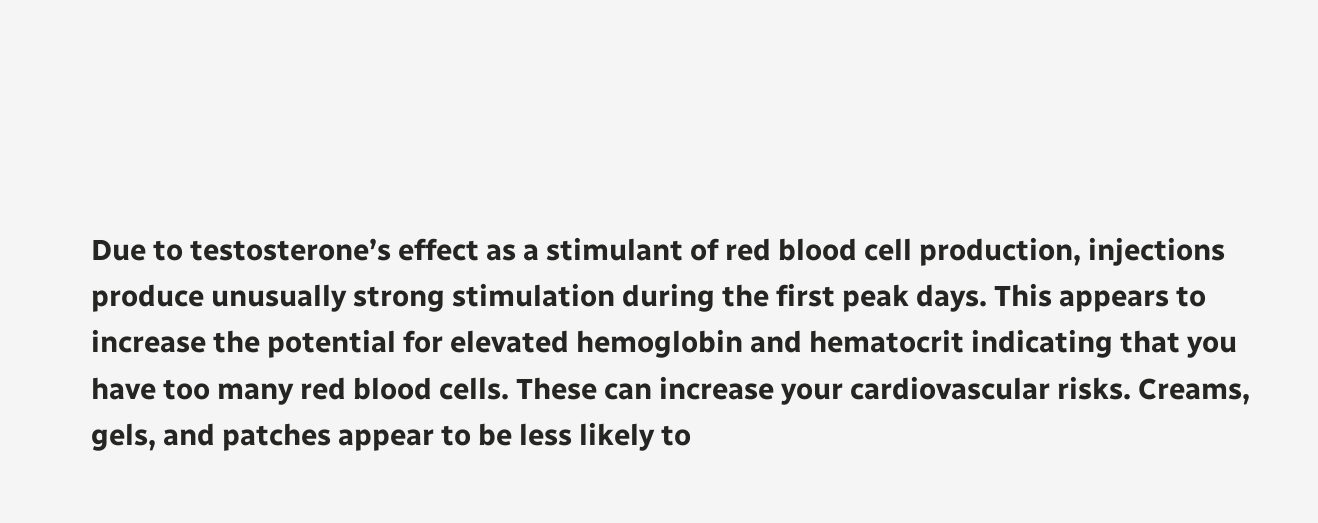Due to testosterone’s effect as a stimulant of red blood cell production, injections produce unusually strong stimulation during the first peak days. This appears to increase the potential for elevated hemoglobin and hematocrit indicating that you have too many red blood cells. These can increase your cardiovascular risks. Creams, gels, and patches appear to be less likely to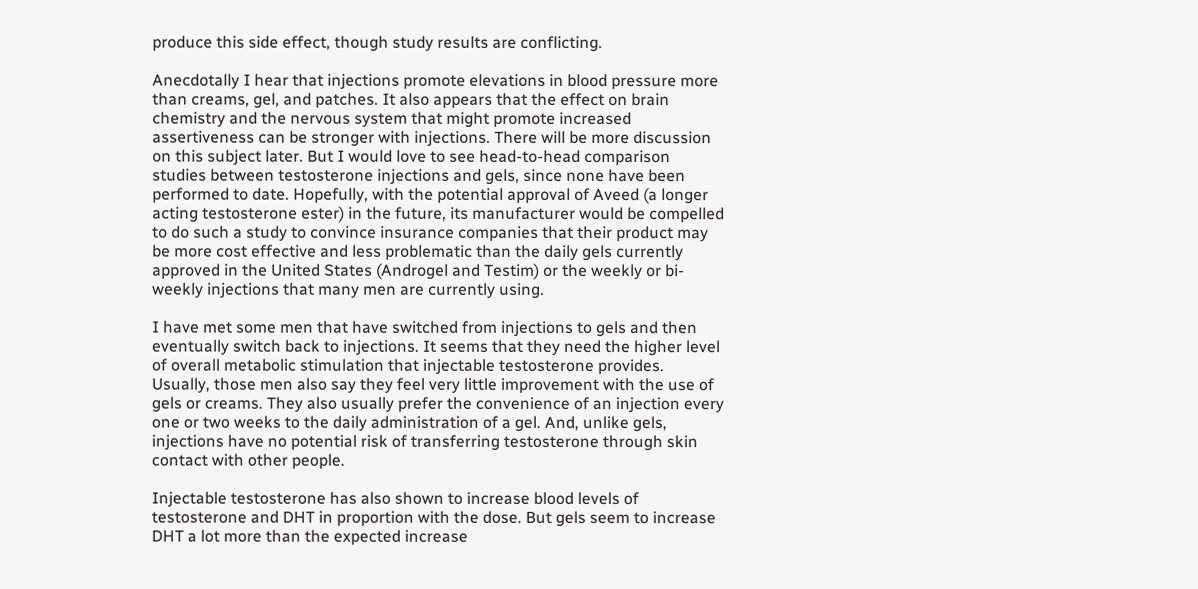produce this side effect, though study results are conflicting.

Anecdotally I hear that injections promote elevations in blood pressure more than creams, gel, and patches. It also appears that the effect on brain chemistry and the nervous system that might promote increased assertiveness can be stronger with injections. There will be more discussion on this subject later. But I would love to see head-to-head comparison studies between testosterone injections and gels, since none have been performed to date. Hopefully, with the potential approval of Aveed (a longer acting testosterone ester) in the future, its manufacturer would be compelled to do such a study to convince insurance companies that their product may be more cost effective and less problematic than the daily gels currently approved in the United States (Androgel and Testim) or the weekly or bi-weekly injections that many men are currently using.

I have met some men that have switched from injections to gels and then eventually switch back to injections. It seems that they need the higher level of overall metabolic stimulation that injectable testosterone provides. Usually, those men also say they feel very little improvement with the use of gels or creams. They also usually prefer the convenience of an injection every one or two weeks to the daily administration of a gel. And, unlike gels, injections have no potential risk of transferring testosterone through skin contact with other people.

Injectable testosterone has also shown to increase blood levels of testosterone and DHT in proportion with the dose. But gels seem to increase DHT a lot more than the expected increase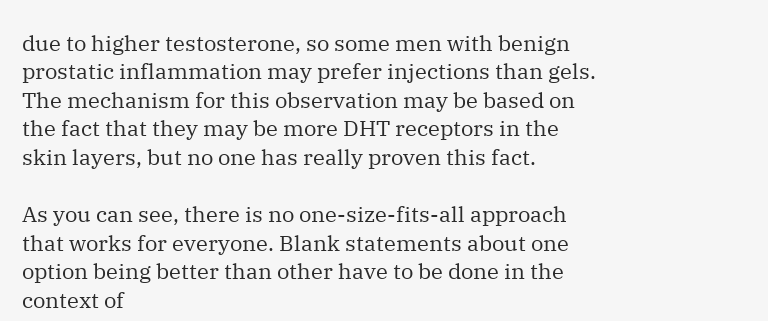due to higher testosterone, so some men with benign prostatic inflammation may prefer injections than gels. The mechanism for this observation may be based on the fact that they may be more DHT receptors in the skin layers, but no one has really proven this fact.

As you can see, there is no one-size-fits-all approach that works for everyone. Blank statements about one option being better than other have to be done in the context of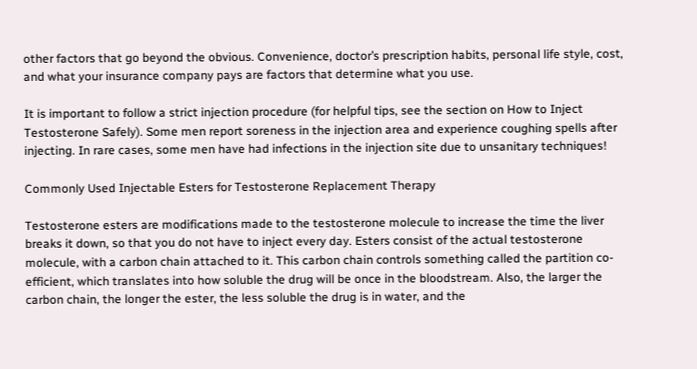other factors that go beyond the obvious. Convenience, doctor’s prescription habits, personal life style, cost, and what your insurance company pays are factors that determine what you use.

It is important to follow a strict injection procedure (for helpful tips, see the section on How to Inject Testosterone Safely). Some men report soreness in the injection area and experience coughing spells after injecting. In rare cases, some men have had infections in the injection site due to unsanitary techniques!

Commonly Used Injectable Esters for Testosterone Replacement Therapy

Testosterone esters are modifications made to the testosterone molecule to increase the time the liver breaks it down, so that you do not have to inject every day. Esters consist of the actual testosterone molecule, with a carbon chain attached to it. This carbon chain controls something called the partition co-efficient, which translates into how soluble the drug will be once in the bloodstream. Also, the larger the carbon chain, the longer the ester, the less soluble the drug is in water, and the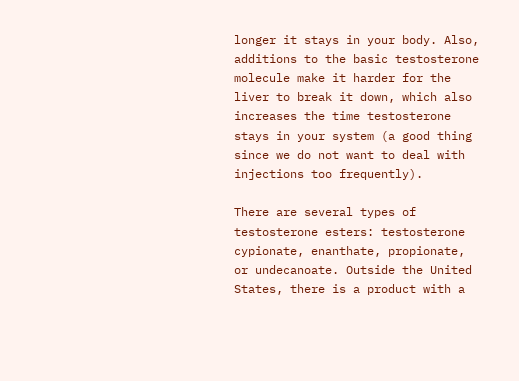longer it stays in your body. Also, additions to the basic testosterone molecule make it harder for the liver to break it down, which also increases the time testosterone stays in your system (a good thing since we do not want to deal with injections too frequently).

There are several types of testosterone esters: testosterone cypionate, enanthate, propionate, or undecanoate. Outside the United States, there is a product with a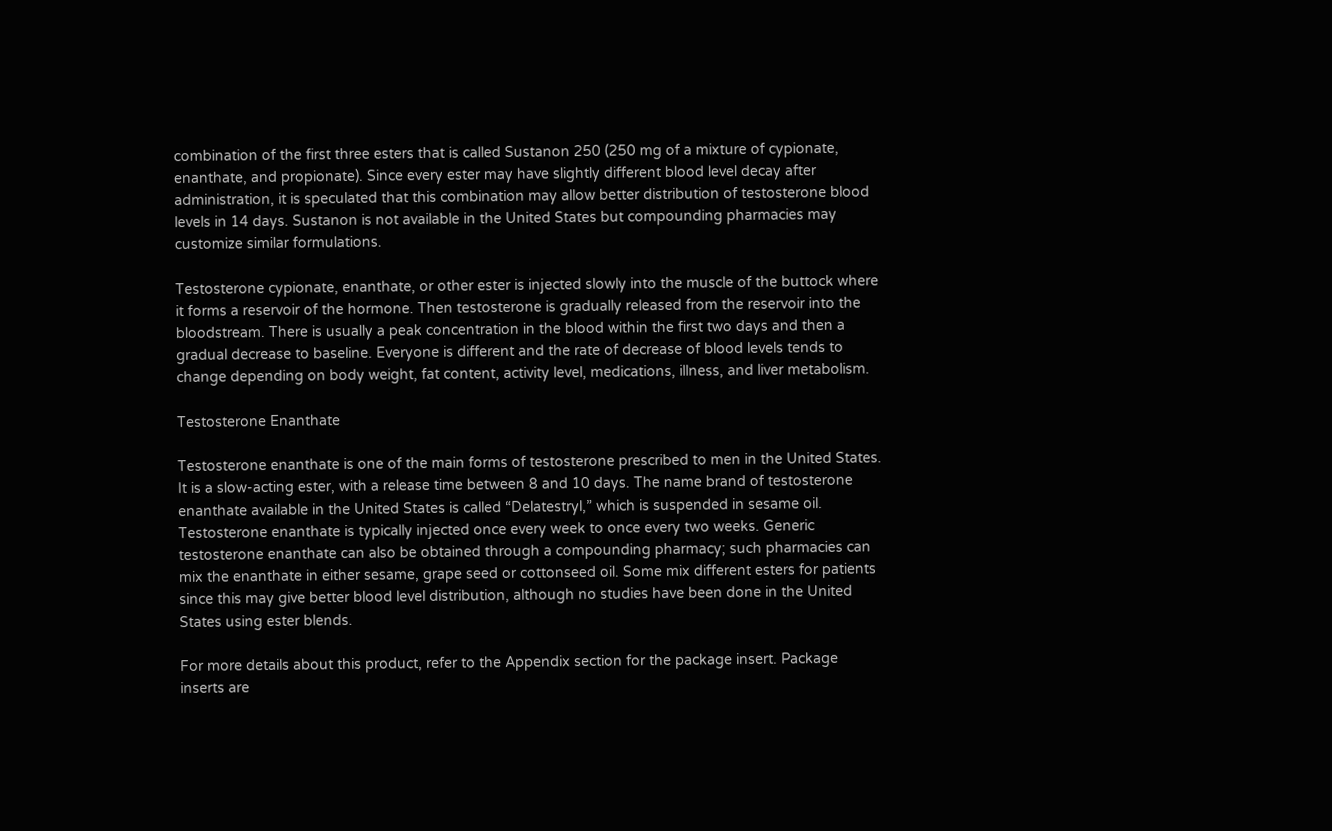combination of the first three esters that is called Sustanon 250 (250 mg of a mixture of cypionate, enanthate, and propionate). Since every ester may have slightly different blood level decay after administration, it is speculated that this combination may allow better distribution of testosterone blood levels in 14 days. Sustanon is not available in the United States but compounding pharmacies may customize similar formulations.

Testosterone cypionate, enanthate, or other ester is injected slowly into the muscle of the buttock where it forms a reservoir of the hormone. Then testosterone is gradually released from the reservoir into the bloodstream. There is usually a peak concentration in the blood within the first two days and then a gradual decrease to baseline. Everyone is different and the rate of decrease of blood levels tends to change depending on body weight, fat content, activity level, medications, illness, and liver metabolism.

Testosterone Enanthate

Testosterone enanthate is one of the main forms of testosterone prescribed to men in the United States. It is a slow-acting ester, with a release time between 8 and 10 days. The name brand of testosterone enanthate available in the United States is called “Delatestryl,” which is suspended in sesame oil. Testosterone enanthate is typically injected once every week to once every two weeks. Generic testosterone enanthate can also be obtained through a compounding pharmacy; such pharmacies can mix the enanthate in either sesame, grape seed or cottonseed oil. Some mix different esters for patients since this may give better blood level distribution, although no studies have been done in the United States using ester blends.

For more details about this product, refer to the Appendix section for the package insert. Package inserts are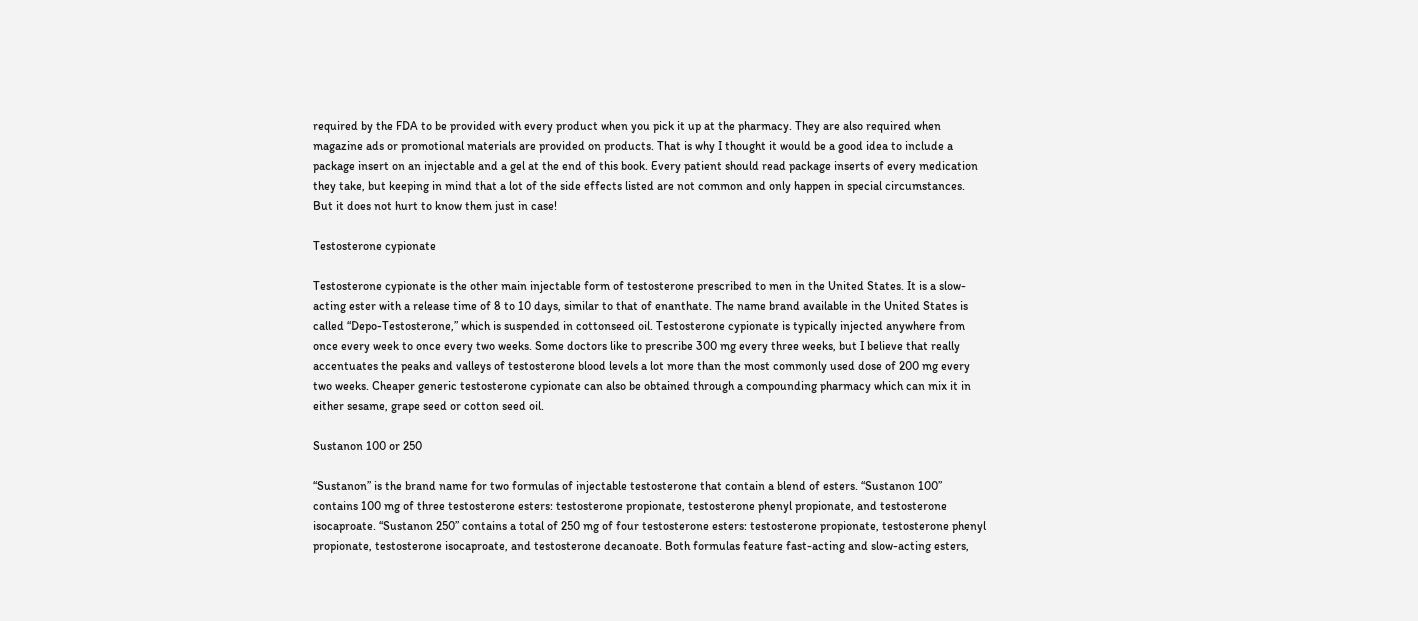required by the FDA to be provided with every product when you pick it up at the pharmacy. They are also required when magazine ads or promotional materials are provided on products. That is why I thought it would be a good idea to include a package insert on an injectable and a gel at the end of this book. Every patient should read package inserts of every medication they take, but keeping in mind that a lot of the side effects listed are not common and only happen in special circumstances. But it does not hurt to know them just in case!

Testosterone cypionate

Testosterone cypionate is the other main injectable form of testosterone prescribed to men in the United States. It is a slow-acting ester with a release time of 8 to 10 days, similar to that of enanthate. The name brand available in the United States is called “Depo-Testosterone,” which is suspended in cottonseed oil. Testosterone cypionate is typically injected anywhere from once every week to once every two weeks. Some doctors like to prescribe 300 mg every three weeks, but I believe that really accentuates the peaks and valleys of testosterone blood levels a lot more than the most commonly used dose of 200 mg every two weeks. Cheaper generic testosterone cypionate can also be obtained through a compounding pharmacy which can mix it in either sesame, grape seed or cotton seed oil.

Sustanon 100 or 250

“Sustanon” is the brand name for two formulas of injectable testosterone that contain a blend of esters. “Sustanon 100” contains 100 mg of three testosterone esters: testosterone propionate, testosterone phenyl propionate, and testosterone isocaproate. “Sustanon 250” contains a total of 250 mg of four testosterone esters: testosterone propionate, testosterone phenyl propionate, testosterone isocaproate, and testosterone decanoate. Both formulas feature fast-acting and slow-acting esters,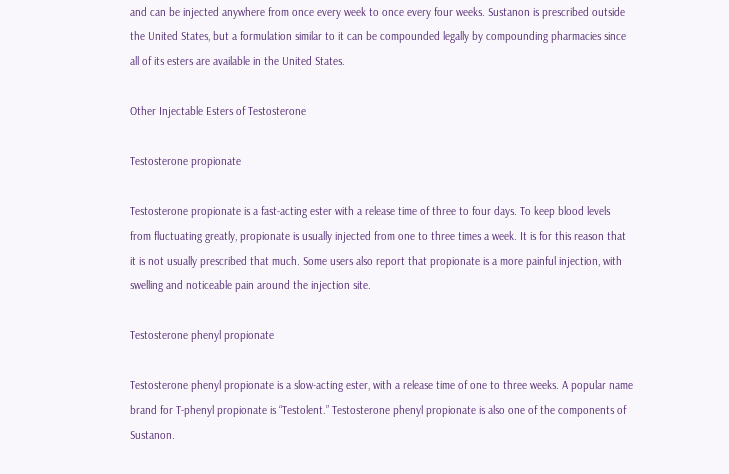and can be injected anywhere from once every week to once every four weeks. Sustanon is prescribed outside the United States, but a formulation similar to it can be compounded legally by compounding pharmacies since all of its esters are available in the United States.

Other Injectable Esters of Testosterone

Testosterone propionate

Testosterone propionate is a fast-acting ester with a release time of three to four days. To keep blood levels from fluctuating greatly, propionate is usually injected from one to three times a week. It is for this reason that it is not usually prescribed that much. Some users also report that propionate is a more painful injection, with swelling and noticeable pain around the injection site.

Testosterone phenyl propionate

Testosterone phenyl propionate is a slow-acting ester, with a release time of one to three weeks. A popular name brand for T-phenyl propionate is “Testolent.” Testosterone phenyl propionate is also one of the components of Sustanon.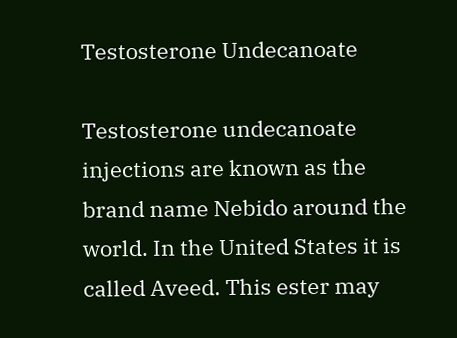Testosterone Undecanoate

Testosterone undecanoate injections are known as the brand name Nebido around the world. In the United States it is called Aveed. This ester may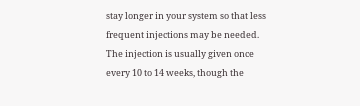stay longer in your system so that less frequent injections may be needed. The injection is usually given once every 10 to 14 weeks, though the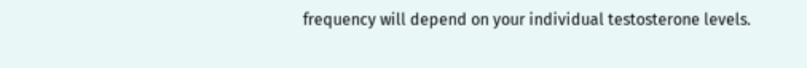frequency will depend on your individual testosterone levels.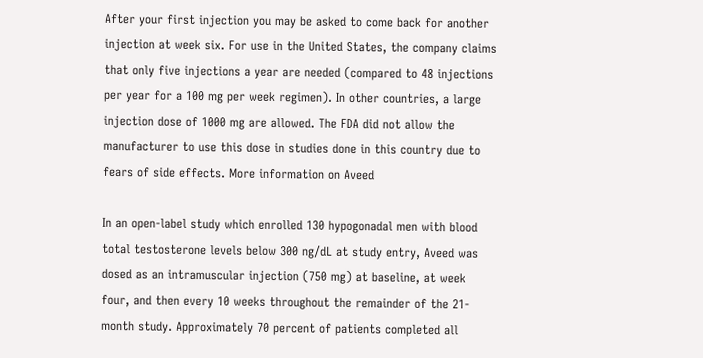After your first injection you may be asked to come back for another injection at week six. For use in the United States, the company claims that only five injections a year are needed (compared to 48 injections per year for a 100 mg per week regimen). In other countries, a large injection dose of 1000 mg are allowed. The FDA did not allow the manufacturer to use this dose in studies done in this country due to fears of side effects. More information on Aveed

In an open-label study which enrolled 130 hypogonadal men with blood total testosterone levels below 300 ng/dL at study entry, Aveed was dosed as an intramuscular injection (750 mg) at baseline, at week four, and then every 10 weeks throughout the remainder of the 21-month study. Approximately 70 percent of patients completed all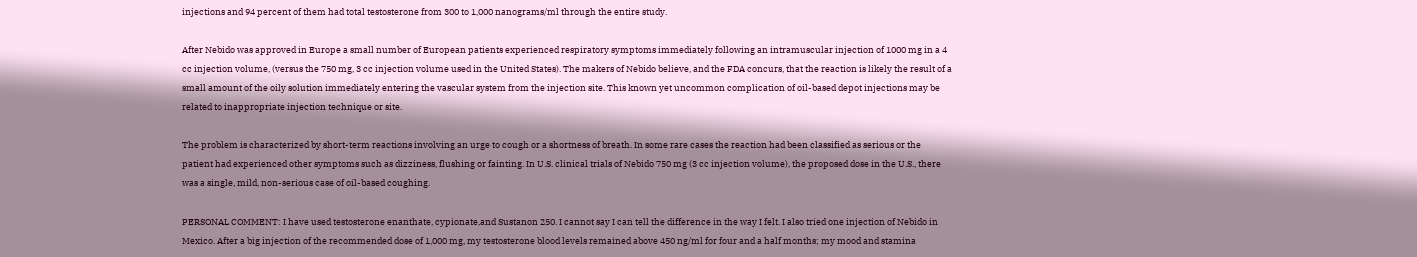injections and 94 percent of them had total testosterone from 300 to 1,000 nanograms/ml through the entire study.

After Nebido was approved in Europe a small number of European patients experienced respiratory symptoms immediately following an intramuscular injection of 1000 mg in a 4 cc injection volume, (versus the 750 mg, 3 cc injection volume used in the United States). The makers of Nebido believe, and the FDA concurs, that the reaction is likely the result of a small amount of the oily solution immediately entering the vascular system from the injection site. This known yet uncommon complication of oil-based depot injections may be related to inappropriate injection technique or site.

The problem is characterized by short-term reactions involving an urge to cough or a shortness of breath. In some rare cases the reaction had been classified as serious or the patient had experienced other symptoms such as dizziness, flushing or fainting. In U.S. clinical trials of Nebido 750 mg (3 cc injection volume), the proposed dose in the U.S., there was a single, mild, non-serious case of oil-based coughing.

PERSONAL COMMENT: I have used testosterone enanthate, cypionate,and Sustanon 250. I cannot say I can tell the difference in the way I felt. I also tried one injection of Nebido in Mexico. After a big injection of the recommended dose of 1,000 mg, my testosterone blood levels remained above 450 ng/ml for four and a half months; my mood and stamina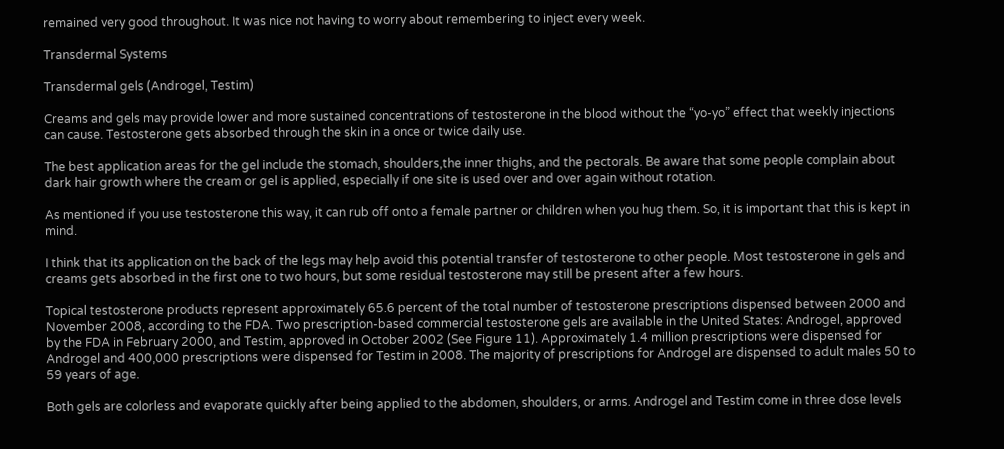remained very good throughout. It was nice not having to worry about remembering to inject every week.

Transdermal Systems

Transdermal gels (Androgel, Testim)

Creams and gels may provide lower and more sustained concentrations of testosterone in the blood without the “yo-yo” effect that weekly injections can cause. Testosterone gets absorbed through the skin in a once or twice daily use.

The best application areas for the gel include the stomach, shoulders,the inner thighs, and the pectorals. Be aware that some people complain about dark hair growth where the cream or gel is applied, especially if one site is used over and over again without rotation.

As mentioned if you use testosterone this way, it can rub off onto a female partner or children when you hug them. So, it is important that this is kept in mind.

I think that its application on the back of the legs may help avoid this potential transfer of testosterone to other people. Most testosterone in gels and creams gets absorbed in the first one to two hours, but some residual testosterone may still be present after a few hours.

Topical testosterone products represent approximately 65.6 percent of the total number of testosterone prescriptions dispensed between 2000 and November 2008, according to the FDA. Two prescription-based commercial testosterone gels are available in the United States: Androgel, approved by the FDA in February 2000, and Testim, approved in October 2002 (See Figure 11). Approximately 1.4 million prescriptions were dispensed for Androgel and 400,000 prescriptions were dispensed for Testim in 2008. The majority of prescriptions for Androgel are dispensed to adult males 50 to 59 years of age.

Both gels are colorless and evaporate quickly after being applied to the abdomen, shoulders, or arms. Androgel and Testim come in three dose levels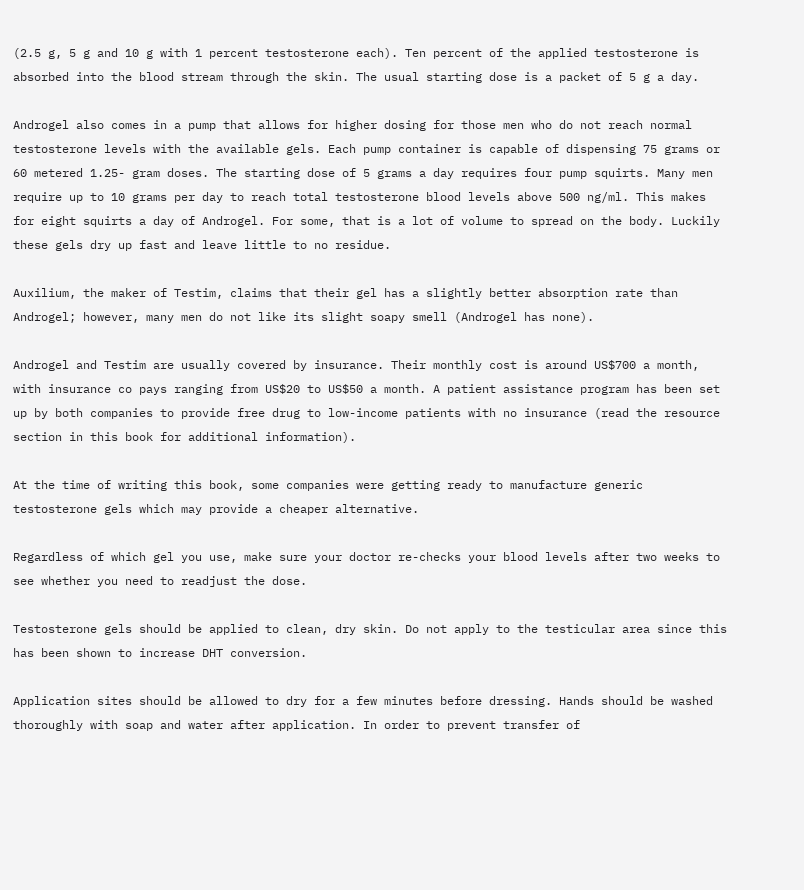(2.5 g, 5 g and 10 g with 1 percent testosterone each). Ten percent of the applied testosterone is absorbed into the blood stream through the skin. The usual starting dose is a packet of 5 g a day.

Androgel also comes in a pump that allows for higher dosing for those men who do not reach normal testosterone levels with the available gels. Each pump container is capable of dispensing 75 grams or 60 metered 1.25- gram doses. The starting dose of 5 grams a day requires four pump squirts. Many men require up to 10 grams per day to reach total testosterone blood levels above 500 ng/ml. This makes for eight squirts a day of Androgel. For some, that is a lot of volume to spread on the body. Luckily these gels dry up fast and leave little to no residue.

Auxilium, the maker of Testim, claims that their gel has a slightly better absorption rate than Androgel; however, many men do not like its slight soapy smell (Androgel has none).

Androgel and Testim are usually covered by insurance. Their monthly cost is around US$700 a month, with insurance co pays ranging from US$20 to US$50 a month. A patient assistance program has been set up by both companies to provide free drug to low-income patients with no insurance (read the resource section in this book for additional information).

At the time of writing this book, some companies were getting ready to manufacture generic testosterone gels which may provide a cheaper alternative.

Regardless of which gel you use, make sure your doctor re-checks your blood levels after two weeks to see whether you need to readjust the dose.

Testosterone gels should be applied to clean, dry skin. Do not apply to the testicular area since this has been shown to increase DHT conversion.

Application sites should be allowed to dry for a few minutes before dressing. Hands should be washed thoroughly with soap and water after application. In order to prevent transfer of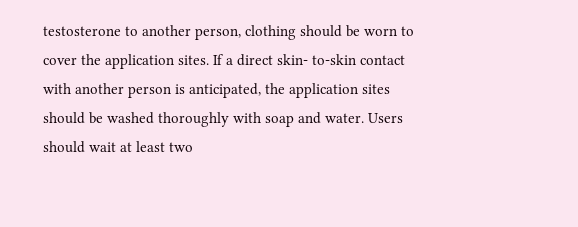testosterone to another person, clothing should be worn to cover the application sites. If a direct skin- to-skin contact with another person is anticipated, the application sites should be washed thoroughly with soap and water. Users should wait at least two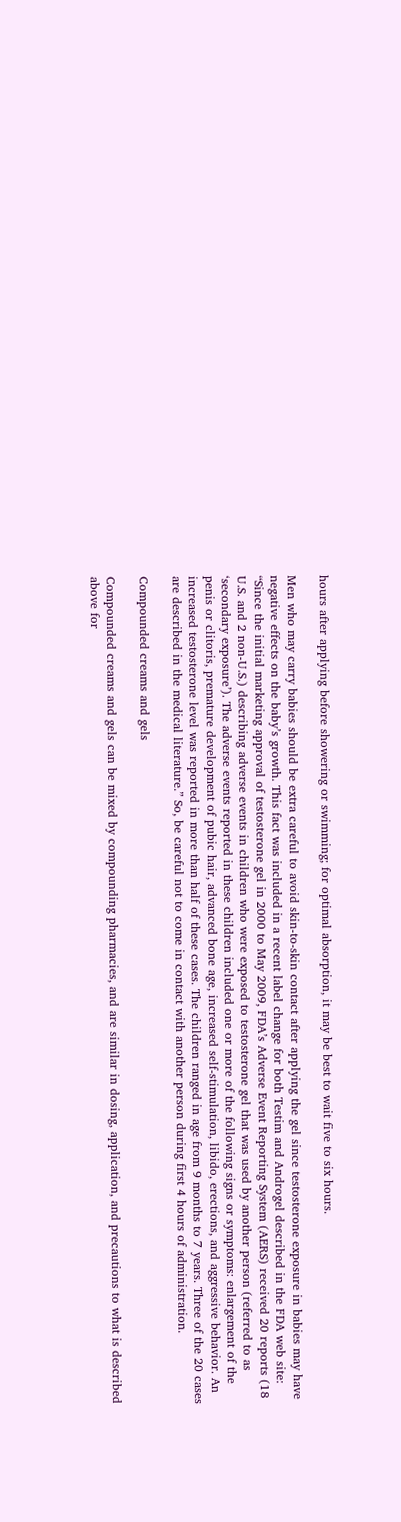hours after applying before showering or swimming; for optimal absorption, it may be best to wait five to six hours.

Men who may carry babies should be extra careful to avoid skin-to-skin contact after applying the gel since testosterone exposure in babies may have negative effects on the baby’s growth. This fact was included in a recent label change for both Testim and Androgel described in the FDA web site: “Since the initial marketing approval of testosterone gel in 2000 to May 2009, FDA’s Adverse Event Reporting System (AERS) received 20 reports (18 U.S. and 2 non-U.S.) describing adverse events in children who were exposed to testosterone gel that was used by another person (referred to as ‘secondary exposure’). The adverse events reported in these children included one or more of the following signs or symptoms: enlargement of the penis or clitoris, premature development of pubic hair, advanced bone age, increased self-stimulation, libido, erections, and aggressive behavior. An increased testosterone level was reported in more than half of these cases. The children ranged in age from 9 months to 7 years. Three of the 20 cases are described in the medical literature.” So, be careful not to come in contact with another person during first 4 hours of administration.

Compounded creams and gels

Compounded creams and gels can be mixed by compounding pharmacies, and are similar in dosing, application, and precautions to what is described above for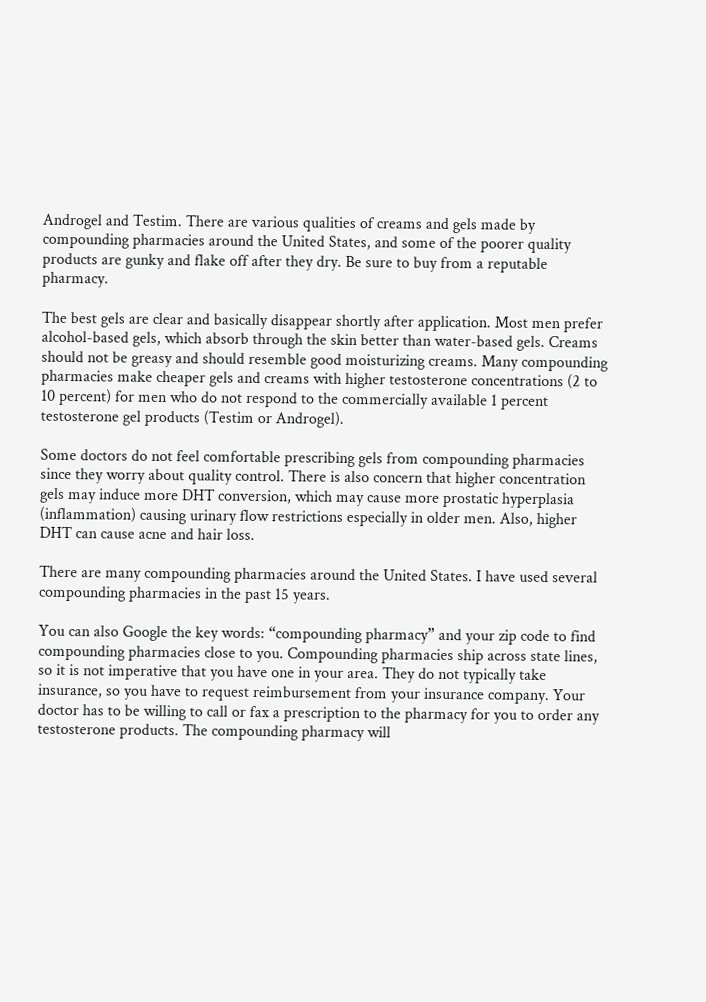Androgel and Testim. There are various qualities of creams and gels made by compounding pharmacies around the United States, and some of the poorer quality products are gunky and flake off after they dry. Be sure to buy from a reputable pharmacy.

The best gels are clear and basically disappear shortly after application. Most men prefer alcohol-based gels, which absorb through the skin better than water-based gels. Creams should not be greasy and should resemble good moisturizing creams. Many compounding pharmacies make cheaper gels and creams with higher testosterone concentrations (2 to 10 percent) for men who do not respond to the commercially available 1 percent testosterone gel products (Testim or Androgel).

Some doctors do not feel comfortable prescribing gels from compounding pharmacies since they worry about quality control. There is also concern that higher concentration gels may induce more DHT conversion, which may cause more prostatic hyperplasia (inflammation) causing urinary flow restrictions especially in older men. Also, higher DHT can cause acne and hair loss.

There are many compounding pharmacies around the United States. I have used several compounding pharmacies in the past 15 years.

You can also Google the key words: “compounding pharmacy” and your zip code to find compounding pharmacies close to you. Compounding pharmacies ship across state lines, so it is not imperative that you have one in your area. They do not typically take insurance, so you have to request reimbursement from your insurance company. Your doctor has to be willing to call or fax a prescription to the pharmacy for you to order any testosterone products. The compounding pharmacy will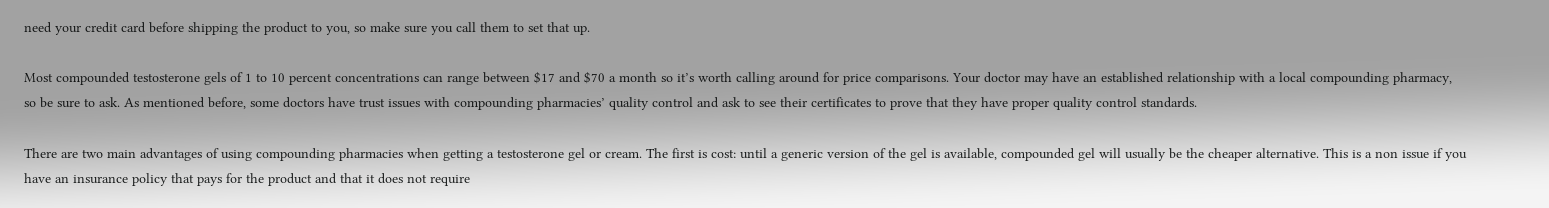need your credit card before shipping the product to you, so make sure you call them to set that up.

Most compounded testosterone gels of 1 to 10 percent concentrations can range between $17 and $70 a month so it’s worth calling around for price comparisons. Your doctor may have an established relationship with a local compounding pharmacy, so be sure to ask. As mentioned before, some doctors have trust issues with compounding pharmacies’ quality control and ask to see their certificates to prove that they have proper quality control standards.

There are two main advantages of using compounding pharmacies when getting a testosterone gel or cream. The first is cost: until a generic version of the gel is available, compounded gel will usually be the cheaper alternative. This is a non issue if you have an insurance policy that pays for the product and that it does not require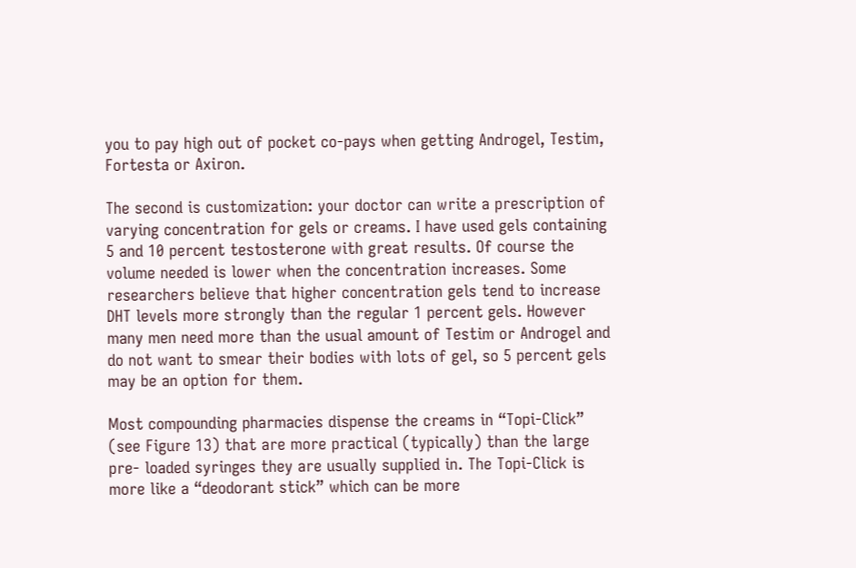you to pay high out of pocket co-pays when getting Androgel, Testim, Fortesta or Axiron.

The second is customization: your doctor can write a prescription of varying concentration for gels or creams. I have used gels containing 5 and 10 percent testosterone with great results. Of course the volume needed is lower when the concentration increases. Some researchers believe that higher concentration gels tend to increase DHT levels more strongly than the regular 1 percent gels. However many men need more than the usual amount of Testim or Androgel and do not want to smear their bodies with lots of gel, so 5 percent gels may be an option for them.

Most compounding pharmacies dispense the creams in “Topi-Click” (see Figure 13) that are more practical (typically) than the large pre- loaded syringes they are usually supplied in. The Topi-Click is more like a “deodorant stick” which can be more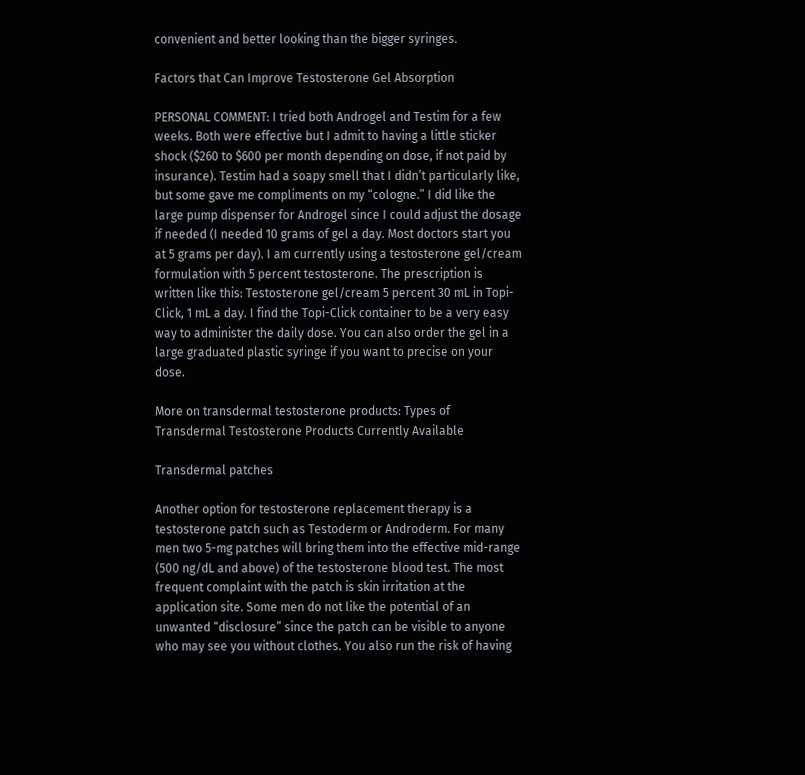convenient and better looking than the bigger syringes.

Factors that Can Improve Testosterone Gel Absorption

PERSONAL COMMENT: I tried both Androgel and Testim for a few weeks. Both were effective but I admit to having a little sticker shock ($260 to $600 per month depending on dose, if not paid by insurance). Testim had a soapy smell that I didn’t particularly like, but some gave me compliments on my “cologne.” I did like the large pump dispenser for Androgel since I could adjust the dosage if needed (I needed 10 grams of gel a day. Most doctors start you at 5 grams per day). I am currently using a testosterone gel/cream formulation with 5 percent testosterone. The prescription is written like this: Testosterone gel/cream 5 percent 30 mL in Topi-Click, 1 mL a day. I find the Topi-Click container to be a very easy way to administer the daily dose. You can also order the gel in a large graduated plastic syringe if you want to precise on your dose.

More on transdermal testosterone products: Types of Transdermal Testosterone Products Currently Available

Transdermal patches

Another option for testosterone replacement therapy is a testosterone patch such as Testoderm or Androderm. For many men two 5-mg patches will bring them into the effective mid-range (500 ng/dL and above) of the testosterone blood test. The most frequent complaint with the patch is skin irritation at the application site. Some men do not like the potential of an unwanted “disclosure” since the patch can be visible to anyone who may see you without clothes. You also run the risk of having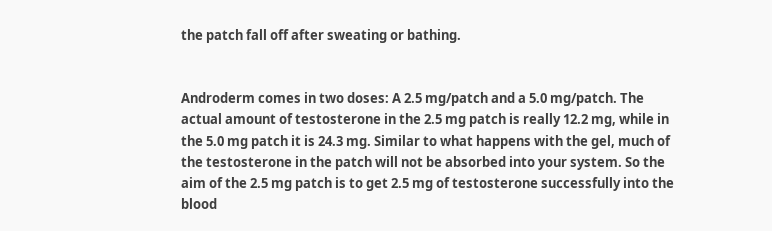the patch fall off after sweating or bathing.


Androderm comes in two doses: A 2.5 mg/patch and a 5.0 mg/patch. The actual amount of testosterone in the 2.5 mg patch is really 12.2 mg, while in the 5.0 mg patch it is 24.3 mg. Similar to what happens with the gel, much of the testosterone in the patch will not be absorbed into your system. So the aim of the 2.5 mg patch is to get 2.5 mg of testosterone successfully into the blood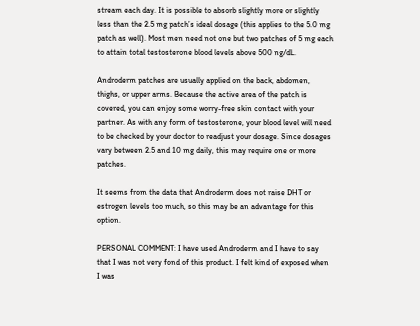stream each day. It is possible to absorb slightly more or slightly less than the 2.5 mg patch’s ideal dosage (this applies to the 5.0 mg patch as well). Most men need not one but two patches of 5 mg each to attain total testosterone blood levels above 500 ng/dL.

Androderm patches are usually applied on the back, abdomen, thighs, or upper arms. Because the active area of the patch is covered, you can enjoy some worry-free skin contact with your partner. As with any form of testosterone, your blood level will need to be checked by your doctor to readjust your dosage. Since dosages vary between 2.5 and 10 mg daily, this may require one or more patches.

It seems from the data that Androderm does not raise DHT or estrogen levels too much, so this may be an advantage for this option.

PERSONAL COMMENT: I have used Androderm and I have to say that I was not very fond of this product. I felt kind of exposed when I was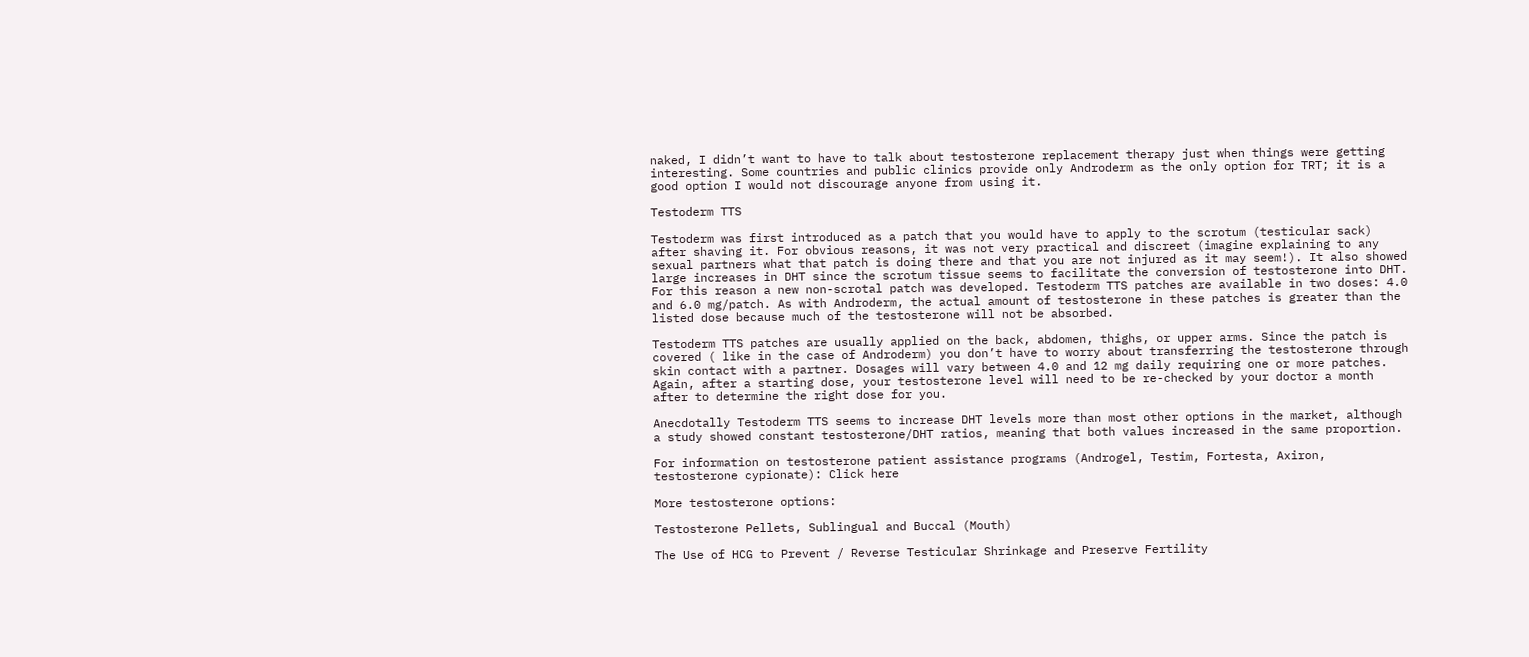naked, I didn’t want to have to talk about testosterone replacement therapy just when things were getting interesting. Some countries and public clinics provide only Androderm as the only option for TRT; it is a good option I would not discourage anyone from using it.

Testoderm TTS

Testoderm was first introduced as a patch that you would have to apply to the scrotum (testicular sack) after shaving it. For obvious reasons, it was not very practical and discreet (imagine explaining to any sexual partners what that patch is doing there and that you are not injured as it may seem!). It also showed large increases in DHT since the scrotum tissue seems to facilitate the conversion of testosterone into DHT. For this reason a new non-scrotal patch was developed. Testoderm TTS patches are available in two doses: 4.0 and 6.0 mg/patch. As with Androderm, the actual amount of testosterone in these patches is greater than the listed dose because much of the testosterone will not be absorbed.

Testoderm TTS patches are usually applied on the back, abdomen, thighs, or upper arms. Since the patch is covered ( like in the case of Androderm) you don’t have to worry about transferring the testosterone through skin contact with a partner. Dosages will vary between 4.0 and 12 mg daily requiring one or more patches. Again, after a starting dose, your testosterone level will need to be re-checked by your doctor a month after to determine the right dose for you.

Anecdotally Testoderm TTS seems to increase DHT levels more than most other options in the market, although a study showed constant testosterone/DHT ratios, meaning that both values increased in the same proportion.

For information on testosterone patient assistance programs (Androgel, Testim, Fortesta, Axiron, testosterone cypionate): Click here

More testosterone options:

Testosterone Pellets, Sublingual and Buccal (Mouth)

The Use of HCG to Prevent / Reverse Testicular Shrinkage and Preserve Fertility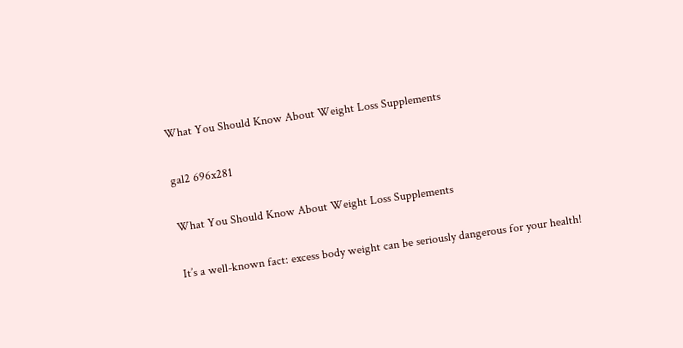What You Should Know About Weight Loss Supplements

gal2 696x281

What You Should Know About Weight Loss Supplements

It’s a well-known fact: excess body weight can be seriously dangerous for your health!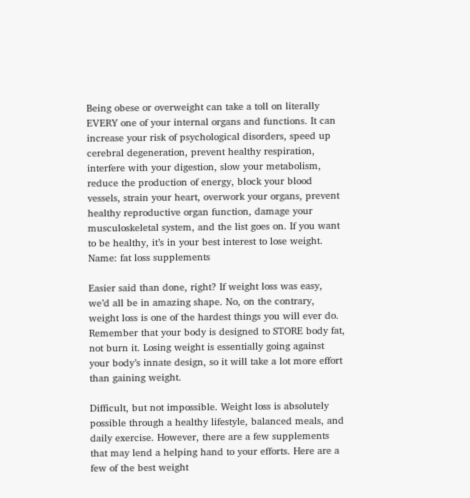Being obese or overweight can take a toll on literally EVERY one of your internal organs and functions. It can increase your risk of psychological disorders, speed up cerebral degeneration, prevent healthy respiration, interfere with your digestion, slow your metabolism, reduce the production of energy, block your blood vessels, strain your heart, overwork your organs, prevent healthy reproductive organ function, damage your musculoskeletal system, and the list goes on. If you want to be healthy, it’s in your best interest to lose weight.
Name: fat loss supplements

Easier said than done, right? If weight loss was easy, we’d all be in amazing shape. No, on the contrary, weight loss is one of the hardest things you will ever do. Remember that your body is designed to STORE body fat, not burn it. Losing weight is essentially going against your body’s innate design, so it will take a lot more effort than gaining weight.

Difficult, but not impossible. Weight loss is absolutely possible through a healthy lifestyle, balanced meals, and daily exercise. However, there are a few supplements that may lend a helping hand to your efforts. Here are a few of the best weight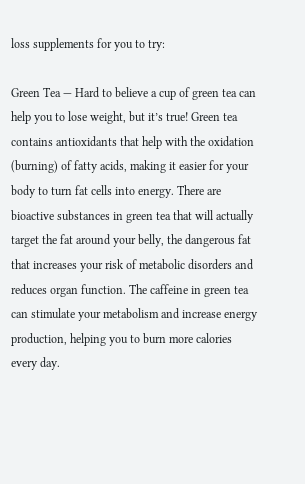loss supplements for you to try:

Green Tea — Hard to believe a cup of green tea can help you to lose weight, but it’s true! Green tea contains antioxidants that help with the oxidation (burning) of fatty acids, making it easier for your body to turn fat cells into energy. There are bioactive substances in green tea that will actually target the fat around your belly, the dangerous fat that increases your risk of metabolic disorders and reduces organ function. The caffeine in green tea can stimulate your metabolism and increase energy production, helping you to burn more calories every day.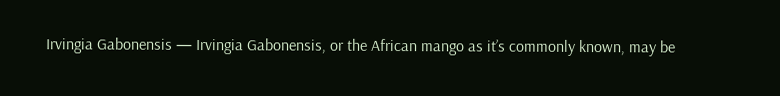Irvingia Gabonensis — Irvingia Gabonensis, or the African mango as it’s commonly known, may be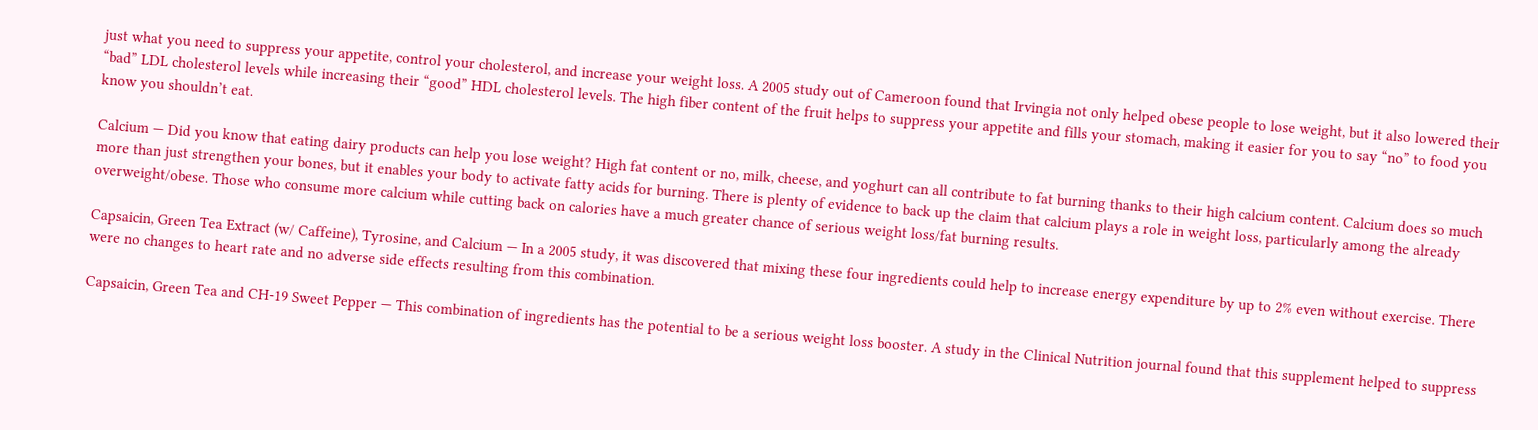just what you need to suppress your appetite, control your cholesterol, and increase your weight loss. A 2005 study out of Cameroon found that Irvingia not only helped obese people to lose weight, but it also lowered their “bad” LDL cholesterol levels while increasing their “good” HDL cholesterol levels. The high fiber content of the fruit helps to suppress your appetite and fills your stomach, making it easier for you to say “no” to food you know you shouldn’t eat.

Calcium — Did you know that eating dairy products can help you lose weight? High fat content or no, milk, cheese, and yoghurt can all contribute to fat burning thanks to their high calcium content. Calcium does so much more than just strengthen your bones, but it enables your body to activate fatty acids for burning. There is plenty of evidence to back up the claim that calcium plays a role in weight loss, particularly among the already overweight/obese. Those who consume more calcium while cutting back on calories have a much greater chance of serious weight loss/fat burning results.

Capsaicin, Green Tea Extract (w/ Caffeine), Tyrosine, and Calcium — In a 2005 study, it was discovered that mixing these four ingredients could help to increase energy expenditure by up to 2% even without exercise. There were no changes to heart rate and no adverse side effects resulting from this combination.

Capsaicin, Green Tea and CH-19 Sweet Pepper — This combination of ingredients has the potential to be a serious weight loss booster. A study in the Clinical Nutrition journal found that this supplement helped to suppress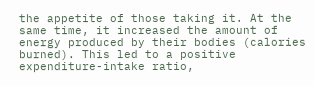the appetite of those taking it. At the same time, it increased the amount of energy produced by their bodies (calories burned). This led to a positive expenditure-intake ratio,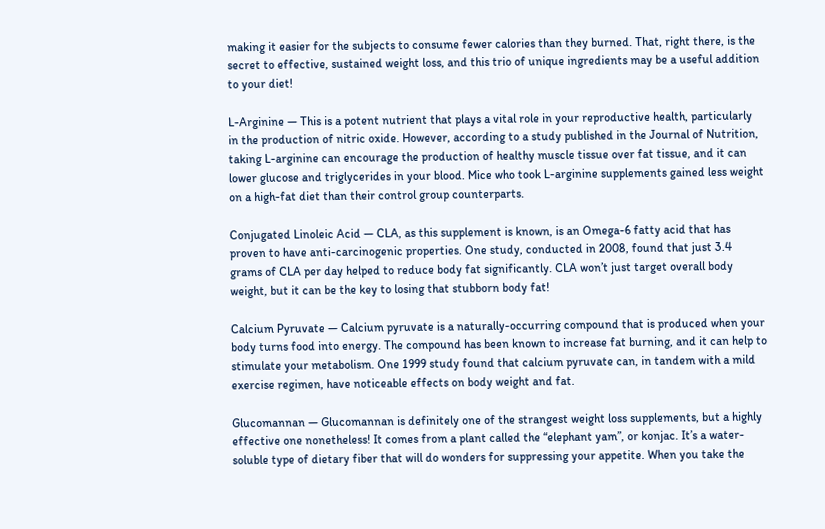making it easier for the subjects to consume fewer calories than they burned. That, right there, is the secret to effective, sustained weight loss, and this trio of unique ingredients may be a useful addition to your diet!

L-Arginine — This is a potent nutrient that plays a vital role in your reproductive health, particularly in the production of nitric oxide. However, according to a study published in the Journal of Nutrition, taking L-arginine can encourage the production of healthy muscle tissue over fat tissue, and it can lower glucose and triglycerides in your blood. Mice who took L-arginine supplements gained less weight on a high-fat diet than their control group counterparts.

Conjugated Linoleic Acid — CLA, as this supplement is known, is an Omega-6 fatty acid that has proven to have anti-carcinogenic properties. One study, conducted in 2008, found that just 3.4 grams of CLA per day helped to reduce body fat significantly. CLA won’t just target overall body weight, but it can be the key to losing that stubborn body fat!

Calcium Pyruvate — Calcium pyruvate is a naturally-occurring compound that is produced when your body turns food into energy. The compound has been known to increase fat burning, and it can help to stimulate your metabolism. One 1999 study found that calcium pyruvate can, in tandem with a mild exercise regimen, have noticeable effects on body weight and fat.

Glucomannan — Glucomannan is definitely one of the strangest weight loss supplements, but a highly effective one nonetheless! It comes from a plant called the “elephant yam”, or konjac. It’s a water-soluble type of dietary fiber that will do wonders for suppressing your appetite. When you take the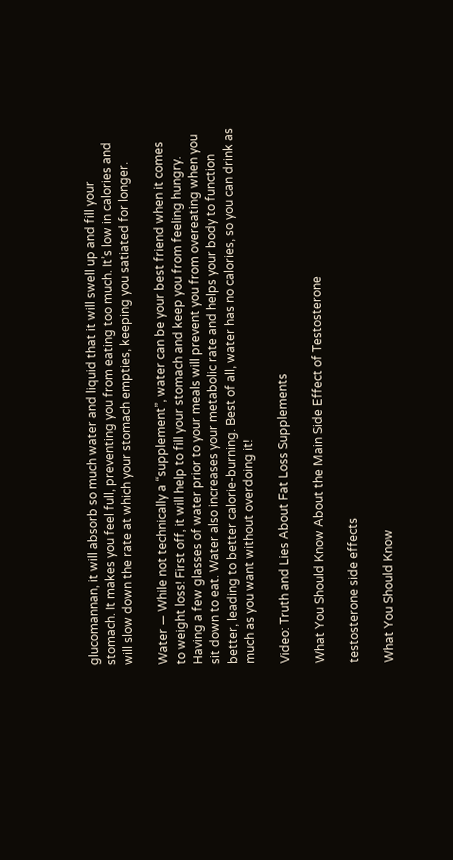glucomannan, it will absorb so much water and liquid that it will swell up and fill your stomach. It makes you feel full, preventing you from eating too much. It’s low in calories and will slow down the rate at which your stomach empties, keeping you satiated for longer.

Water — While not technically a “supplement”, water can be your best friend when it comes to weight loss! First off, it will help to fill your stomach and keep you from feeling hungry. Having a few glasses of water prior to your meals will prevent you from overeating when you sit down to eat. Water also increases your metabolic rate and helps your body to function better, leading to better calorie-burning. Best of all, water has no calories, so you can drink as much as you want without overdoing it!

Video: Truth and Lies About Fat Loss Supplements

What You Should Know About the Main Side Effect of Testosterone

testosterone side effects

What You Should Know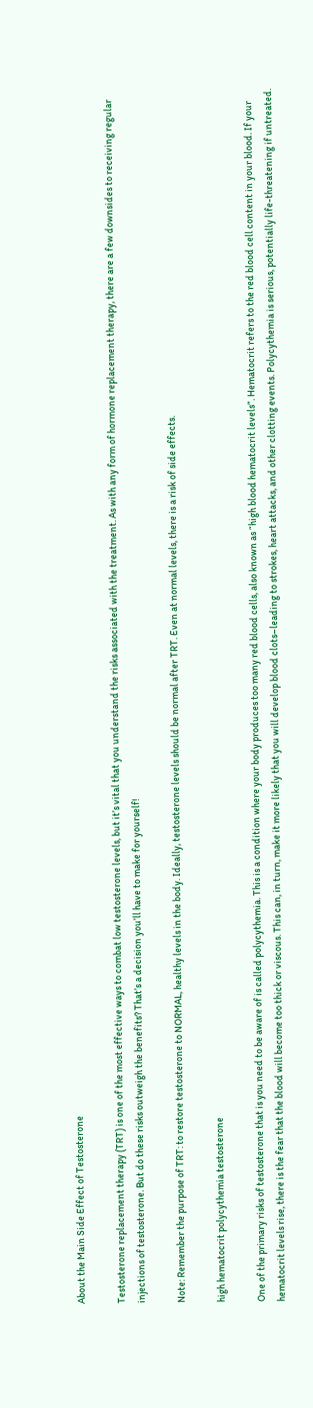About the Main Side Effect of Testosterone

Testosterone replacement therapy (TRT) is one of the most effective ways to combat low testosterone levels, but it’s vital that you understand the risks associated with the treatment. As with any form of hormone replacement therapy, there are a few downsides to receiving regular injections of testosterone. But do these risks outweigh the benefits? That’s a decision you’ll have to make for yourself!

Note: Remember the purpose of TRT: to restore testosterone to NORMAL, healthy levels in the body. Ideally, testosterone levels should be normal after TRT. Even at normal levels, there is a risk of side effects.

high hematocrit polycythemia testosterone

One of the primary risks of testosterone that is you need to be aware of is called polycythemia. This is a condition where your body produces too many red blood cells, also known as “high blood hematocrit levels”. Hematocrit refers to the red blood cell content in your blood. If your hematocrit levels rise, there is the fear that the blood will become too thick or viscous. This can, in turn, make it more likely that you will develop blood clots–leading to strokes, heart attacks, and other clotting events. Polycythemia is serious, potentially life-threatening if untreated.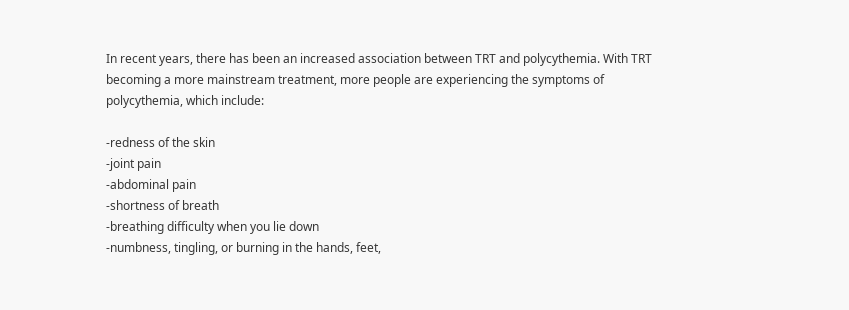In recent years, there has been an increased association between TRT and polycythemia. With TRT becoming a more mainstream treatment, more people are experiencing the symptoms of polycythemia, which include:

-redness of the skin
-joint pain
-abdominal pain
-shortness of breath
-breathing difficulty when you lie down
-numbness, tingling, or burning in the hands, feet,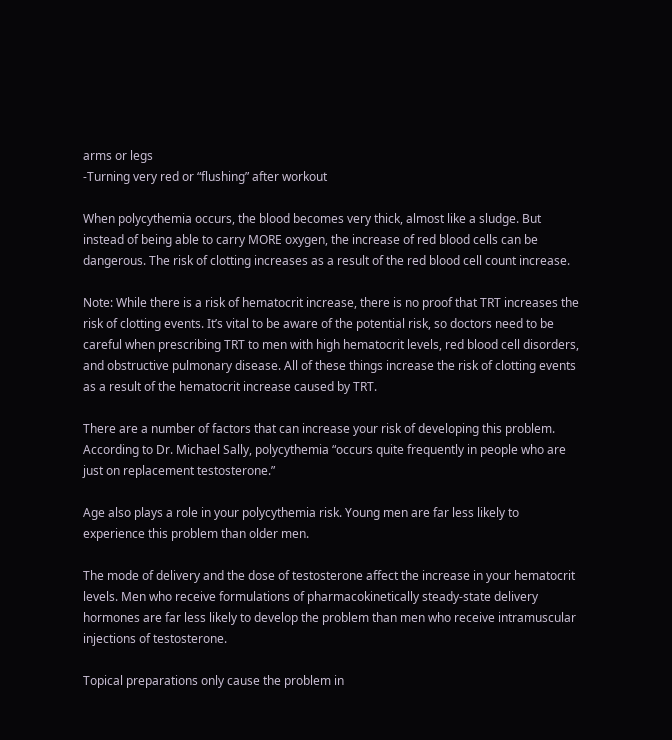arms or legs
-Turning very red or “flushing” after workout

When polycythemia occurs, the blood becomes very thick, almost like a sludge. But instead of being able to carry MORE oxygen, the increase of red blood cells can be dangerous. The risk of clotting increases as a result of the red blood cell count increase.

Note: While there is a risk of hematocrit increase, there is no proof that TRT increases the risk of clotting events. It’s vital to be aware of the potential risk, so doctors need to be careful when prescribing TRT to men with high hematocrit levels, red blood cell disorders, and obstructive pulmonary disease. All of these things increase the risk of clotting events as a result of the hematocrit increase caused by TRT.

There are a number of factors that can increase your risk of developing this problem. According to Dr. Michael Sally, polycythemia “occurs quite frequently in people who are just on replacement testosterone.”

Age also plays a role in your polycythemia risk. Young men are far less likely to experience this problem than older men.

The mode of delivery and the dose of testosterone affect the increase in your hematocrit levels. Men who receive formulations of pharmacokinetically steady-state delivery hormones are far less likely to develop the problem than men who receive intramuscular injections of testosterone.

Topical preparations only cause the problem in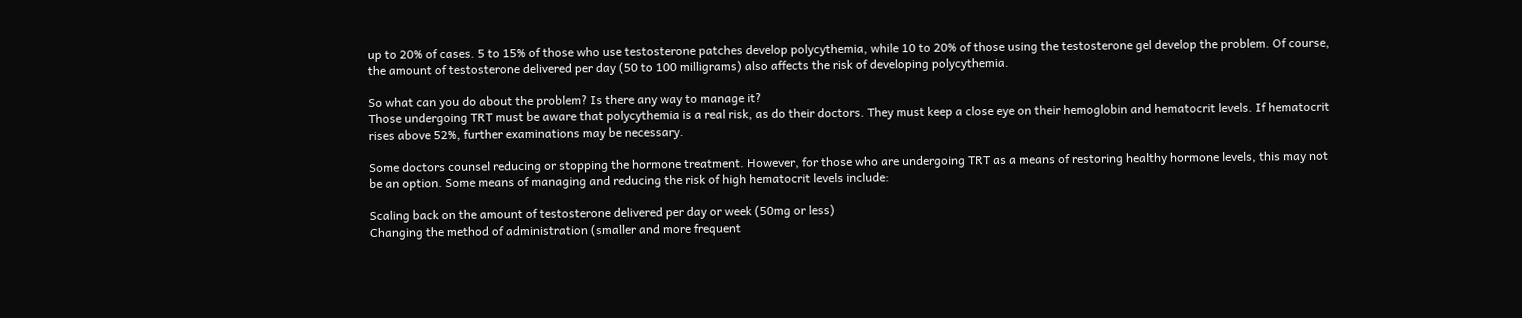up to 20% of cases. 5 to 15% of those who use testosterone patches develop polycythemia, while 10 to 20% of those using the testosterone gel develop the problem. Of course, the amount of testosterone delivered per day (50 to 100 milligrams) also affects the risk of developing polycythemia.

So what can you do about the problem? Is there any way to manage it?
Those undergoing TRT must be aware that polycythemia is a real risk, as do their doctors. They must keep a close eye on their hemoglobin and hematocrit levels. If hematocrit rises above 52%, further examinations may be necessary.

Some doctors counsel reducing or stopping the hormone treatment. However, for those who are undergoing TRT as a means of restoring healthy hormone levels, this may not be an option. Some means of managing and reducing the risk of high hematocrit levels include:

Scaling back on the amount of testosterone delivered per day or week (50mg or less)
Changing the method of administration (smaller and more frequent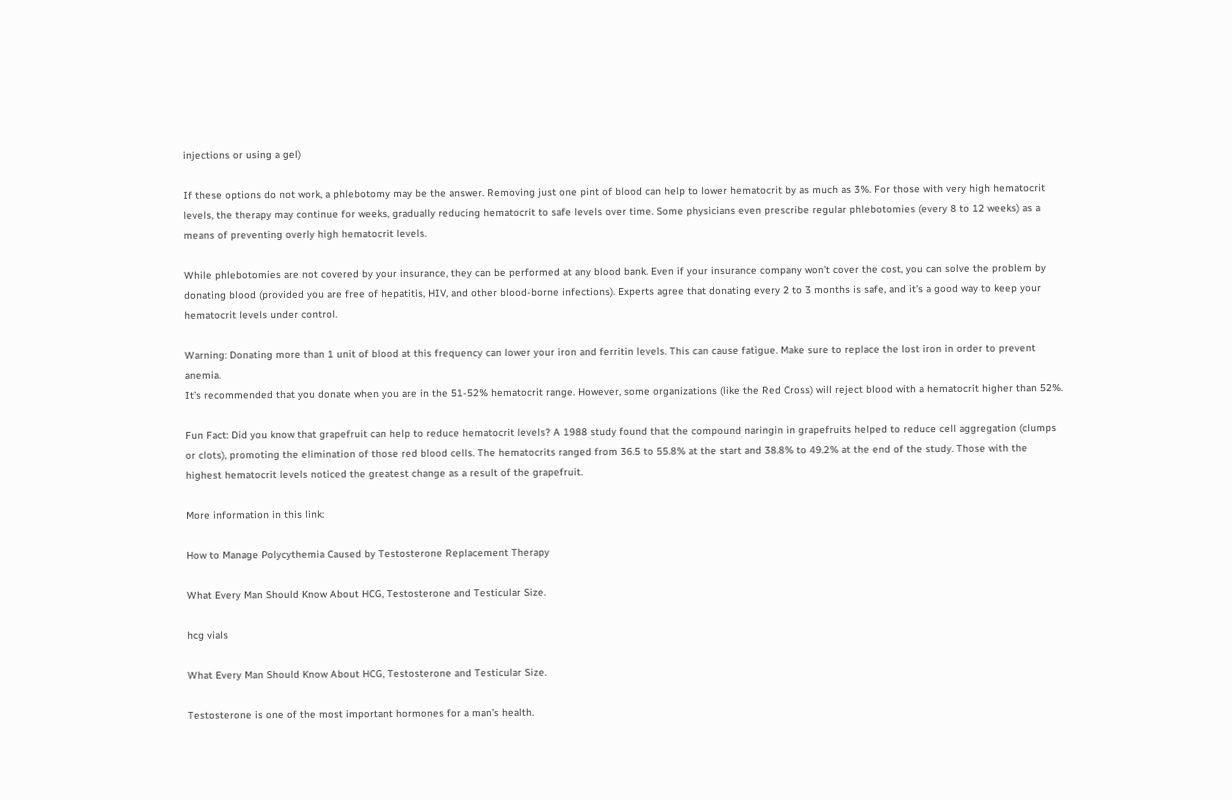injections or using a gel)

If these options do not work, a phlebotomy may be the answer. Removing just one pint of blood can help to lower hematocrit by as much as 3%. For those with very high hematocrit levels, the therapy may continue for weeks, gradually reducing hematocrit to safe levels over time. Some physicians even prescribe regular phlebotomies (every 8 to 12 weeks) as a means of preventing overly high hematocrit levels.

While phlebotomies are not covered by your insurance, they can be performed at any blood bank. Even if your insurance company won’t cover the cost, you can solve the problem by donating blood (provided you are free of hepatitis, HIV, and other blood-borne infections). Experts agree that donating every 2 to 3 months is safe, and it’s a good way to keep your hematocrit levels under control.

Warning: Donating more than 1 unit of blood at this frequency can lower your iron and ferritin levels. This can cause fatigue. Make sure to replace the lost iron in order to prevent anemia.
It’s recommended that you donate when you are in the 51-52% hematocrit range. However, some organizations (like the Red Cross) will reject blood with a hematocrit higher than 52%.

Fun Fact: Did you know that grapefruit can help to reduce hematocrit levels? A 1988 study found that the compound naringin in grapefruits helped to reduce cell aggregation (clumps or clots), promoting the elimination of those red blood cells. The hematocrits ranged from 36.5 to 55.8% at the start and 38.8% to 49.2% at the end of the study. Those with the highest hematocrit levels noticed the greatest change as a result of the grapefruit.

More information in this link:

How to Manage Polycythemia Caused by Testosterone Replacement Therapy

What Every Man Should Know About HCG, Testosterone and Testicular Size.

hcg vials

What Every Man Should Know About HCG, Testosterone and Testicular Size.

Testosterone is one of the most important hormones for a man’s health.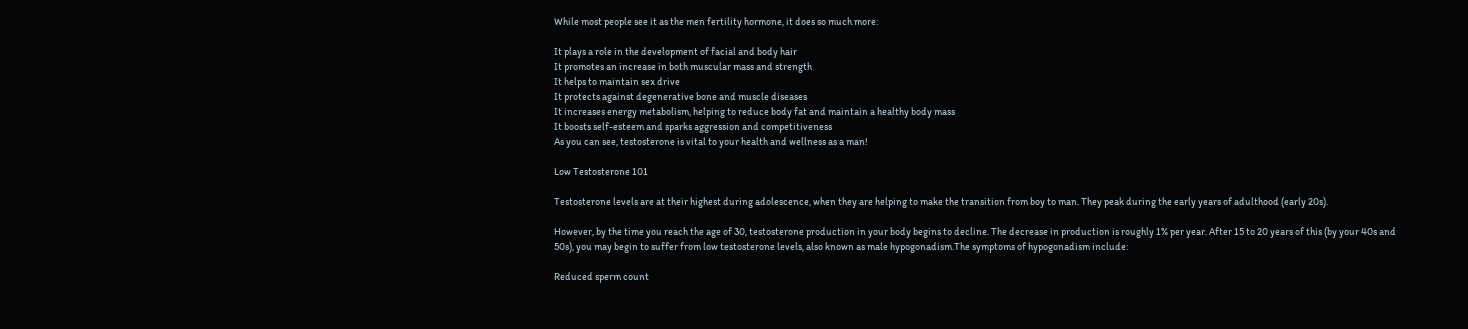While most people see it as the men fertility hormone, it does so much more:

It plays a role in the development of facial and body hair
It promotes an increase in both muscular mass and strength
It helps to maintain sex drive
It protects against degenerative bone and muscle diseases
It increases energy metabolism, helping to reduce body fat and maintain a healthy body mass
It boosts self-esteem and sparks aggression and competitiveness
As you can see, testosterone is vital to your health and wellness as a man!

Low Testosterone 101

Testosterone levels are at their highest during adolescence, when they are helping to make the transition from boy to man. They peak during the early years of adulthood (early 20s).

However, by the time you reach the age of 30, testosterone production in your body begins to decline. The decrease in production is roughly 1% per year. After 15 to 20 years of this (by your 40s and 50s), you may begin to suffer from low testosterone levels, also known as male hypogonadism.The symptoms of hypogonadism include:

Reduced sperm count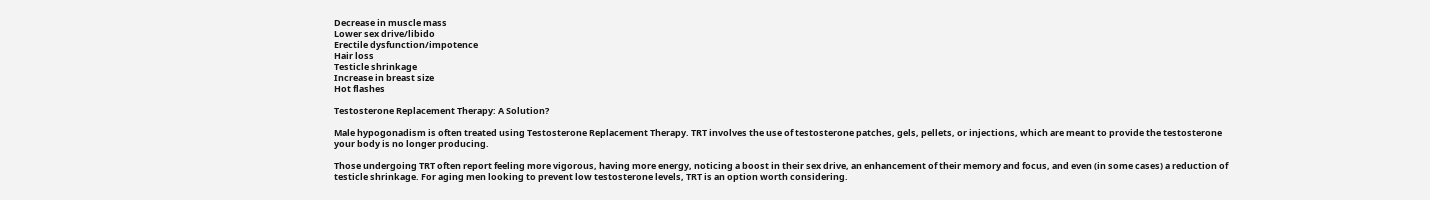Decrease in muscle mass
Lower sex drive/libido
Erectile dysfunction/impotence
Hair loss
Testicle shrinkage
Increase in breast size
Hot flashes

Testosterone Replacement Therapy: A Solution?

Male hypogonadism is often treated using Testosterone Replacement Therapy. TRT involves the use of testosterone patches, gels, pellets, or injections, which are meant to provide the testosterone your body is no longer producing.

Those undergoing TRT often report feeling more vigorous, having more energy, noticing a boost in their sex drive, an enhancement of their memory and focus, and even (in some cases) a reduction of testicle shrinkage. For aging men looking to prevent low testosterone levels, TRT is an option worth considering.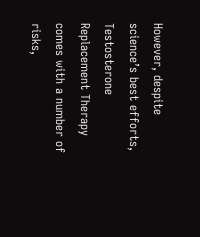However, despite science’s best efforts, Testosterone Replacement Therapy comes with a number of risks,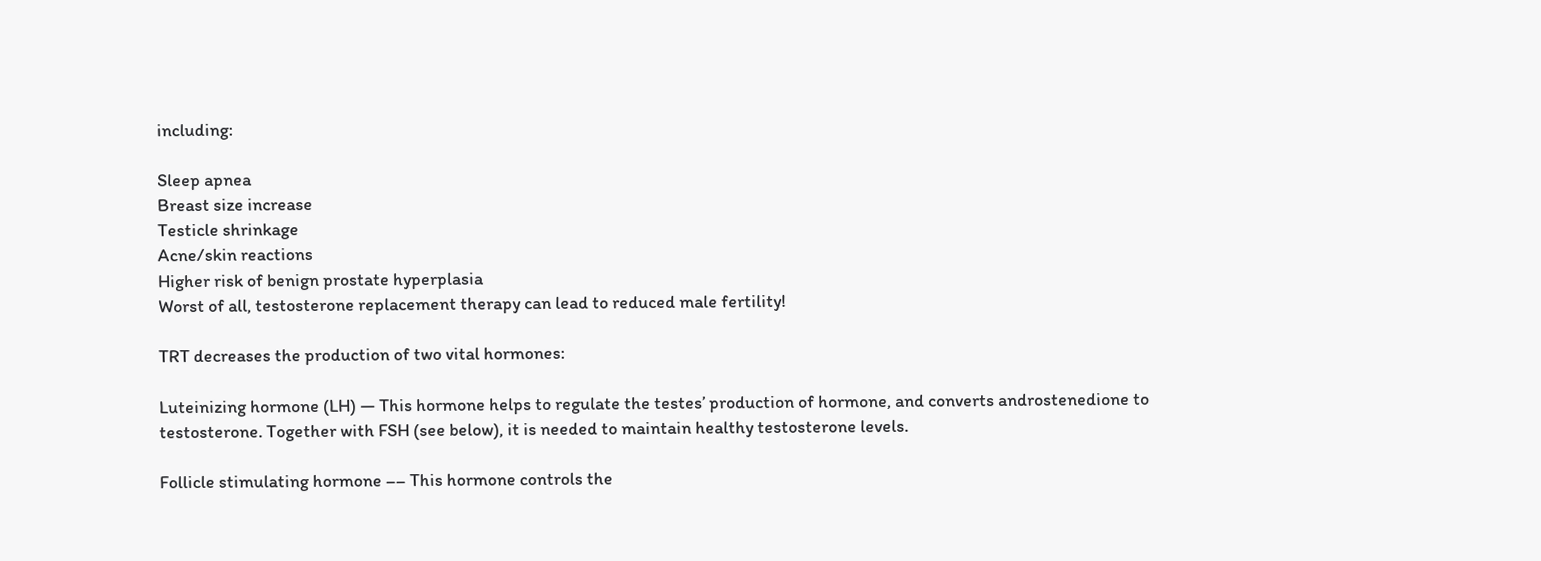including:

Sleep apnea
Breast size increase
Testicle shrinkage
Acne/skin reactions
Higher risk of benign prostate hyperplasia
Worst of all, testosterone replacement therapy can lead to reduced male fertility!

TRT decreases the production of two vital hormones:

Luteinizing hormone (LH) — This hormone helps to regulate the testes’ production of hormone, and converts androstenedione to testosterone. Together with FSH (see below), it is needed to maintain healthy testosterone levels.

Follicle stimulating hormone –– This hormone controls the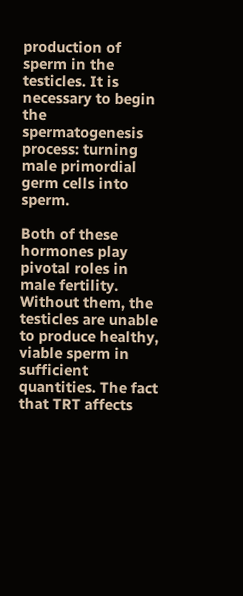production of sperm in the testicles. It is necessary to begin the spermatogenesis process: turning male primordial germ cells into sperm.

Both of these hormones play pivotal roles in male fertility. Without them, the testicles are unable to produce healthy, viable sperm in sufficient quantities. The fact that TRT affects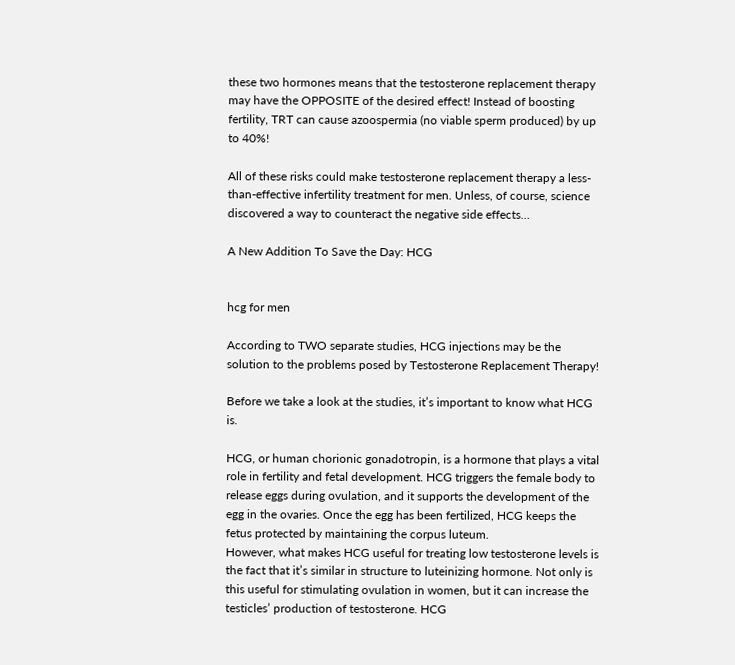these two hormones means that the testosterone replacement therapy may have the OPPOSITE of the desired effect! Instead of boosting fertility, TRT can cause azoospermia (no viable sperm produced) by up to 40%!

All of these risks could make testosterone replacement therapy a less-than-effective infertility treatment for men. Unless, of course, science discovered a way to counteract the negative side effects…

A New Addition To Save the Day: HCG


hcg for men

According to TWO separate studies, HCG injections may be the solution to the problems posed by Testosterone Replacement Therapy!

Before we take a look at the studies, it’s important to know what HCG is.

HCG, or human chorionic gonadotropin, is a hormone that plays a vital role in fertility and fetal development. HCG triggers the female body to release eggs during ovulation, and it supports the development of the egg in the ovaries. Once the egg has been fertilized, HCG keeps the fetus protected by maintaining the corpus luteum.
However, what makes HCG useful for treating low testosterone levels is the fact that it’s similar in structure to luteinizing hormone. Not only is this useful for stimulating ovulation in women, but it can increase the testicles’ production of testosterone. HCG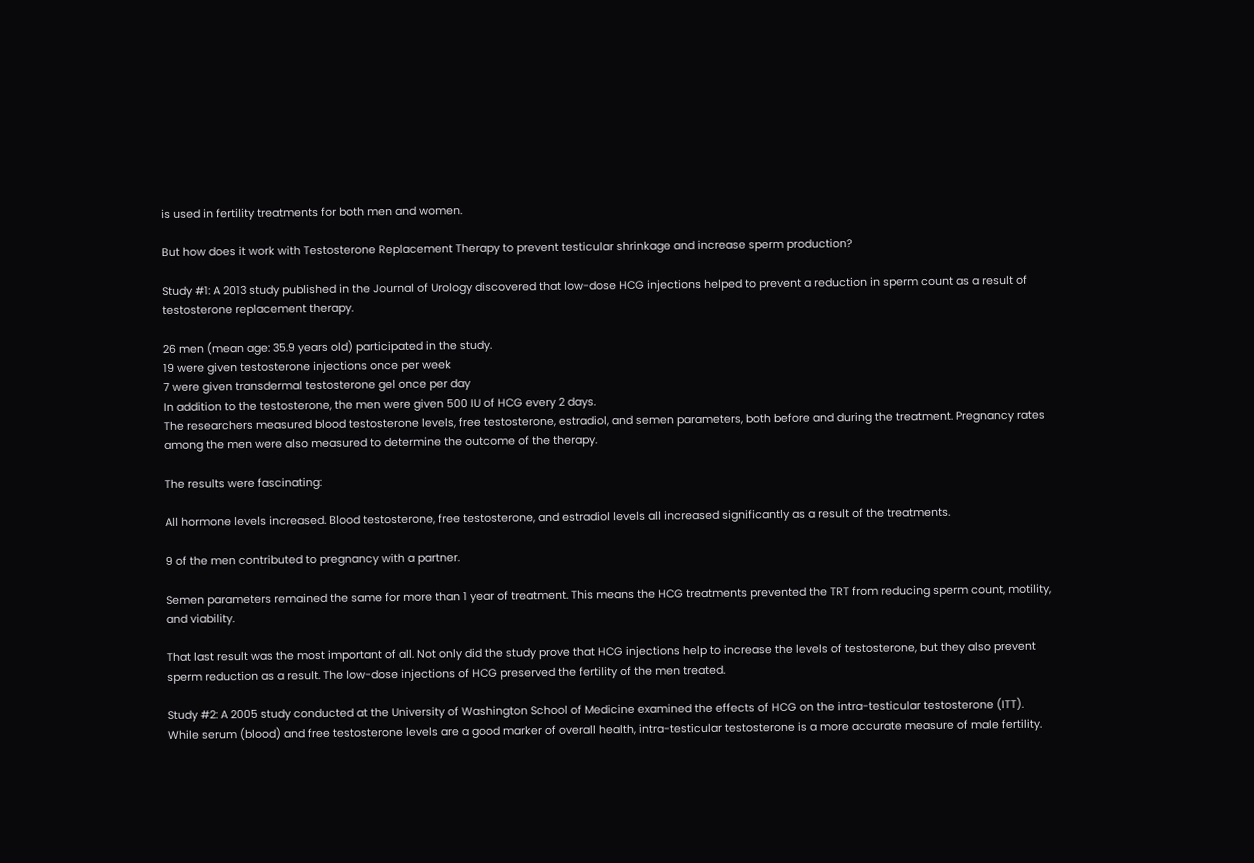is used in fertility treatments for both men and women.

But how does it work with Testosterone Replacement Therapy to prevent testicular shrinkage and increase sperm production?

Study #1: A 2013 study published in the Journal of Urology discovered that low-dose HCG injections helped to prevent a reduction in sperm count as a result of testosterone replacement therapy.

26 men (mean age: 35.9 years old) participated in the study.
19 were given testosterone injections once per week
7 were given transdermal testosterone gel once per day
In addition to the testosterone, the men were given 500 IU of HCG every 2 days.
The researchers measured blood testosterone levels, free testosterone, estradiol, and semen parameters, both before and during the treatment. Pregnancy rates among the men were also measured to determine the outcome of the therapy.

The results were fascinating:

All hormone levels increased. Blood testosterone, free testosterone, and estradiol levels all increased significantly as a result of the treatments.

9 of the men contributed to pregnancy with a partner.

Semen parameters remained the same for more than 1 year of treatment. This means the HCG treatments prevented the TRT from reducing sperm count, motility, and viability.

That last result was the most important of all. Not only did the study prove that HCG injections help to increase the levels of testosterone, but they also prevent sperm reduction as a result. The low-dose injections of HCG preserved the fertility of the men treated.

Study #2: A 2005 study conducted at the University of Washington School of Medicine examined the effects of HCG on the intra-testicular testosterone (ITT).
While serum (blood) and free testosterone levels are a good marker of overall health, intra-testicular testosterone is a more accurate measure of male fertility.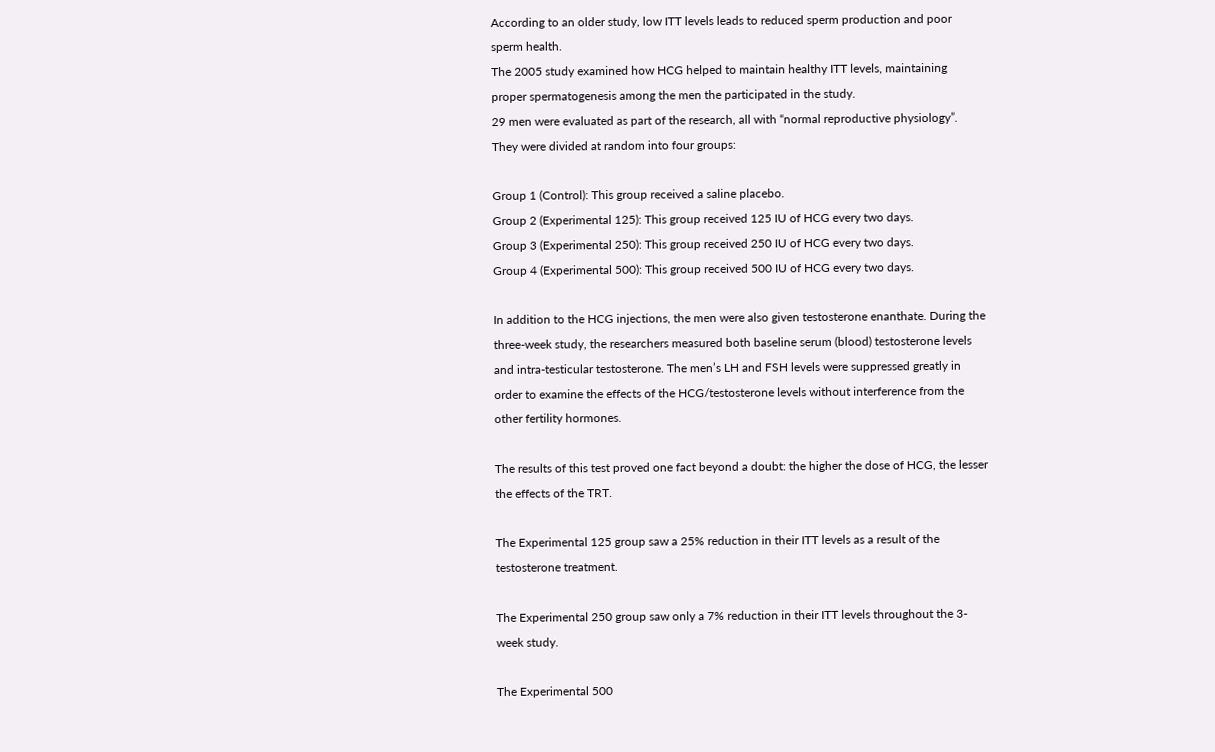According to an older study, low ITT levels leads to reduced sperm production and poor sperm health.
The 2005 study examined how HCG helped to maintain healthy ITT levels, maintaining proper spermatogenesis among the men the participated in the study.
29 men were evaluated as part of the research, all with “normal reproductive physiology”. They were divided at random into four groups:

Group 1 (Control): This group received a saline placebo.
Group 2 (Experimental 125): This group received 125 IU of HCG every two days.
Group 3 (Experimental 250): This group received 250 IU of HCG every two days.
Group 4 (Experimental 500): This group received 500 IU of HCG every two days.

In addition to the HCG injections, the men were also given testosterone enanthate. During the three-week study, the researchers measured both baseline serum (blood) testosterone levels and intra-testicular testosterone. The men’s LH and FSH levels were suppressed greatly in order to examine the effects of the HCG/testosterone levels without interference from the other fertility hormones.

The results of this test proved one fact beyond a doubt: the higher the dose of HCG, the lesser the effects of the TRT.

The Experimental 125 group saw a 25% reduction in their ITT levels as a result of the testosterone treatment.

The Experimental 250 group saw only a 7% reduction in their ITT levels throughout the 3-week study.

The Experimental 500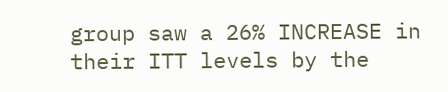group saw a 26% INCREASE in their ITT levels by the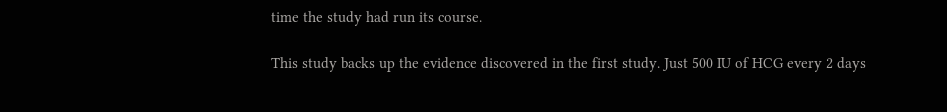time the study had run its course.

This study backs up the evidence discovered in the first study. Just 500 IU of HCG every 2 days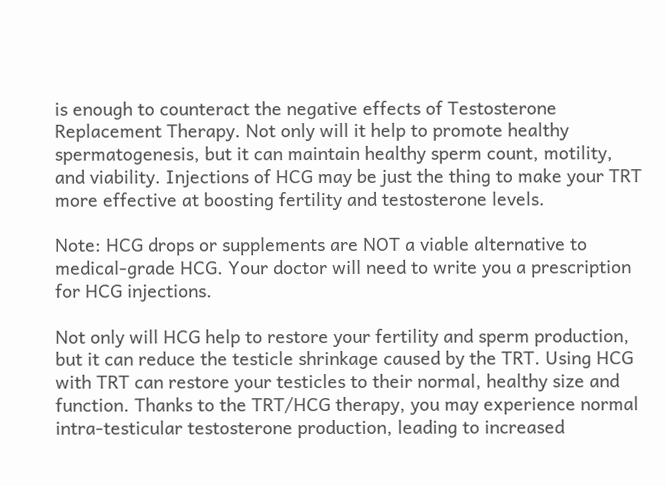is enough to counteract the negative effects of Testosterone Replacement Therapy. Not only will it help to promote healthy spermatogenesis, but it can maintain healthy sperm count, motility, and viability. Injections of HCG may be just the thing to make your TRT more effective at boosting fertility and testosterone levels.

Note: HCG drops or supplements are NOT a viable alternative to medical-grade HCG. Your doctor will need to write you a prescription for HCG injections.

Not only will HCG help to restore your fertility and sperm production, but it can reduce the testicle shrinkage caused by the TRT. Using HCG with TRT can restore your testicles to their normal, healthy size and function. Thanks to the TRT/HCG therapy, you may experience normal intra-testicular testosterone production, leading to increased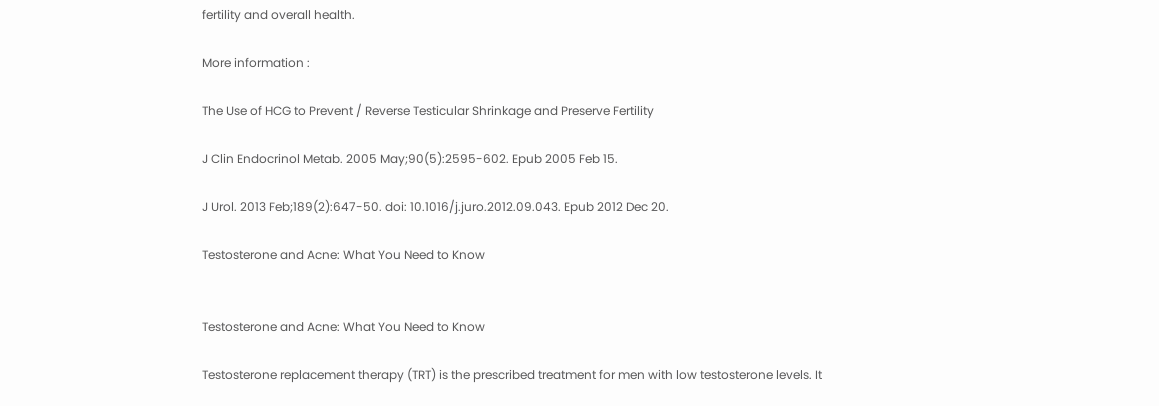fertility and overall health.

More information :

The Use of HCG to Prevent / Reverse Testicular Shrinkage and Preserve Fertility

J Clin Endocrinol Metab. 2005 May;90(5):2595-602. Epub 2005 Feb 15.

J Urol. 2013 Feb;189(2):647-50. doi: 10.1016/j.juro.2012.09.043. Epub 2012 Dec 20.

Testosterone and Acne: What You Need to Know


Testosterone and Acne: What You Need to Know

Testosterone replacement therapy (TRT) is the prescribed treatment for men with low testosterone levels. It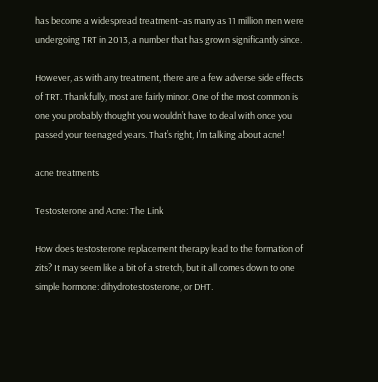has become a widespread treatment–as many as 11 million men were undergoing TRT in 2013, a number that has grown significantly since.

However, as with any treatment, there are a few adverse side effects of TRT. Thankfully, most are fairly minor. One of the most common is one you probably thought you wouldn’t have to deal with once you passed your teenaged years. That’s right, I’m talking about acne!

acne treatments

Testosterone and Acne: The Link

How does testosterone replacement therapy lead to the formation of zits? It may seem like a bit of a stretch, but it all comes down to one simple hormone: dihydrotestosterone, or DHT.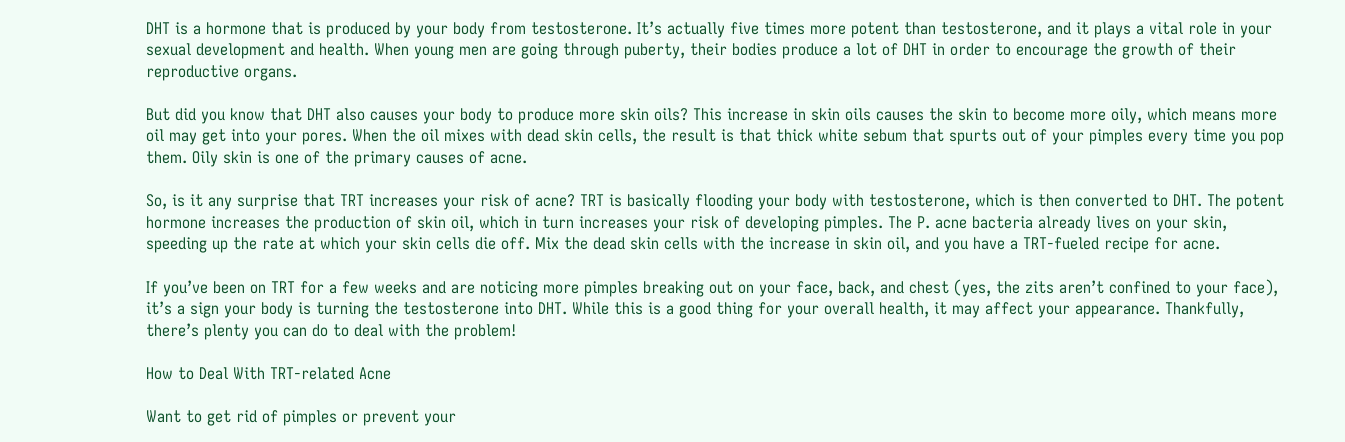DHT is a hormone that is produced by your body from testosterone. It’s actually five times more potent than testosterone, and it plays a vital role in your sexual development and health. When young men are going through puberty, their bodies produce a lot of DHT in order to encourage the growth of their reproductive organs.

But did you know that DHT also causes your body to produce more skin oils? This increase in skin oils causes the skin to become more oily, which means more oil may get into your pores. When the oil mixes with dead skin cells, the result is that thick white sebum that spurts out of your pimples every time you pop them. Oily skin is one of the primary causes of acne.

So, is it any surprise that TRT increases your risk of acne? TRT is basically flooding your body with testosterone, which is then converted to DHT. The potent hormone increases the production of skin oil, which in turn increases your risk of developing pimples. The P. acne bacteria already lives on your skin, speeding up the rate at which your skin cells die off. Mix the dead skin cells with the increase in skin oil, and you have a TRT-fueled recipe for acne.

If you’ve been on TRT for a few weeks and are noticing more pimples breaking out on your face, back, and chest (yes, the zits aren’t confined to your face), it’s a sign your body is turning the testosterone into DHT. While this is a good thing for your overall health, it may affect your appearance. Thankfully, there’s plenty you can do to deal with the problem!

How to Deal With TRT-related Acne

Want to get rid of pimples or prevent your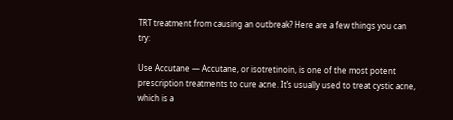TRT treatment from causing an outbreak? Here are a few things you can try:

Use Accutane — Accutane, or isotretinoin, is one of the most potent prescription treatments to cure acne. It’s usually used to treat cystic acne, which is a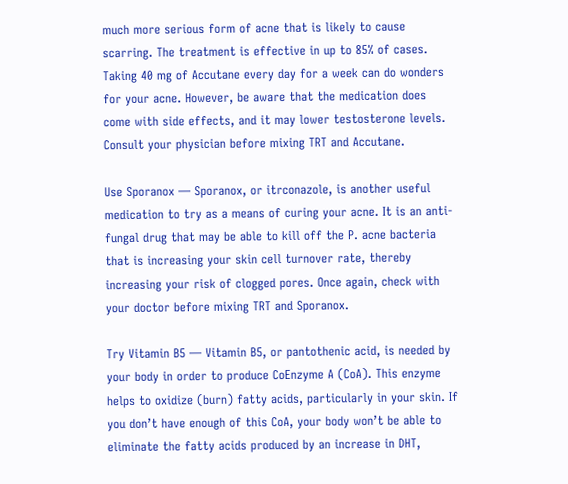much more serious form of acne that is likely to cause scarring. The treatment is effective in up to 85% of cases. Taking 40 mg of Accutane every day for a week can do wonders for your acne. However, be aware that the medication does come with side effects, and it may lower testosterone levels. Consult your physician before mixing TRT and Accutane.

Use Sporanox — Sporanox, or itrconazole, is another useful medication to try as a means of curing your acne. It is an anti-fungal drug that may be able to kill off the P. acne bacteria that is increasing your skin cell turnover rate, thereby increasing your risk of clogged pores. Once again, check with your doctor before mixing TRT and Sporanox.

Try Vitamin B5 — Vitamin B5, or pantothenic acid, is needed by your body in order to produce CoEnzyme A (CoA). This enzyme helps to oxidize (burn) fatty acids, particularly in your skin. If you don’t have enough of this CoA, your body won’t be able to eliminate the fatty acids produced by an increase in DHT,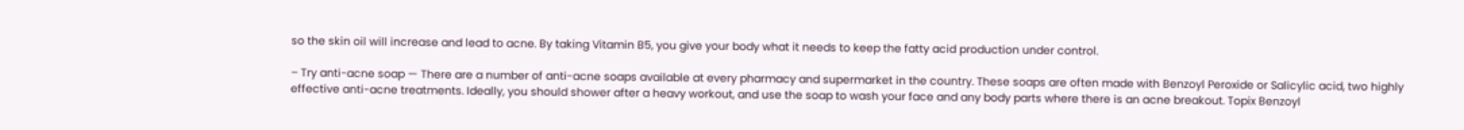so the skin oil will increase and lead to acne. By taking Vitamin B5, you give your body what it needs to keep the fatty acid production under control.

– Try anti-acne soap — There are a number of anti-acne soaps available at every pharmacy and supermarket in the country. These soaps are often made with Benzoyl Peroxide or Salicylic acid, two highly effective anti-acne treatments. Ideally, you should shower after a heavy workout, and use the soap to wash your face and any body parts where there is an acne breakout. Topix Benzoyl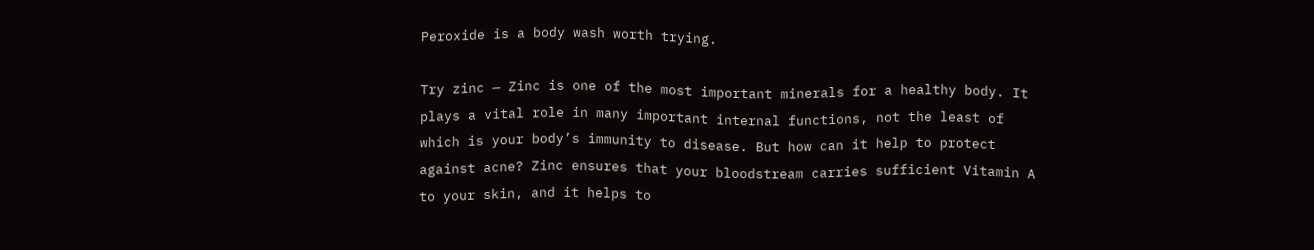Peroxide is a body wash worth trying.

Try zinc — Zinc is one of the most important minerals for a healthy body. It plays a vital role in many important internal functions, not the least of which is your body’s immunity to disease. But how can it help to protect against acne? Zinc ensures that your bloodstream carries sufficient Vitamin A to your skin, and it helps to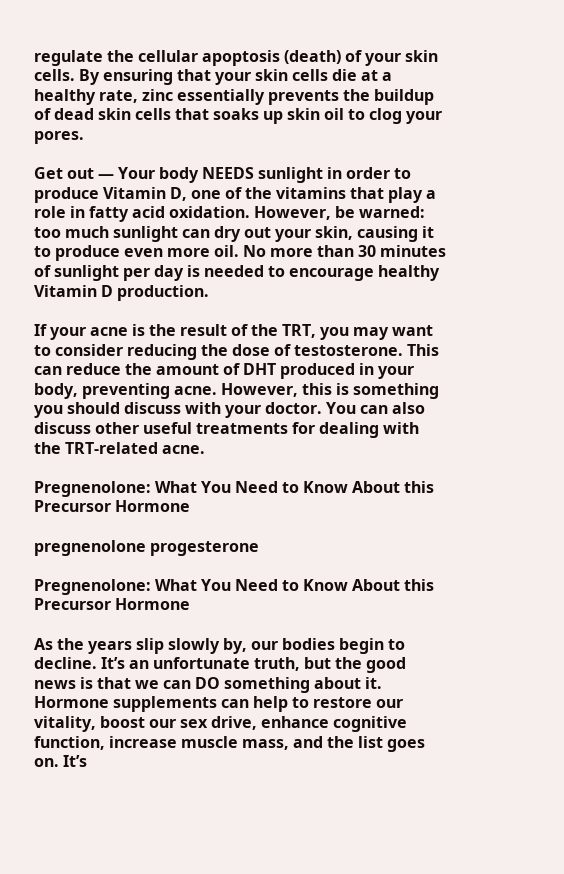regulate the cellular apoptosis (death) of your skin cells. By ensuring that your skin cells die at a healthy rate, zinc essentially prevents the buildup of dead skin cells that soaks up skin oil to clog your pores.

Get out — Your body NEEDS sunlight in order to produce Vitamin D, one of the vitamins that play a role in fatty acid oxidation. However, be warned: too much sunlight can dry out your skin, causing it to produce even more oil. No more than 30 minutes of sunlight per day is needed to encourage healthy Vitamin D production.

If your acne is the result of the TRT, you may want to consider reducing the dose of testosterone. This can reduce the amount of DHT produced in your body, preventing acne. However, this is something you should discuss with your doctor. You can also discuss other useful treatments for dealing with the TRT-related acne.

Pregnenolone: What You Need to Know About this Precursor Hormone

pregnenolone progesterone

Pregnenolone: What You Need to Know About this Precursor Hormone

As the years slip slowly by, our bodies begin to decline. It’s an unfortunate truth, but the good news is that we can DO something about it. Hormone supplements can help to restore our vitality, boost our sex drive, enhance cognitive function, increase muscle mass, and the list goes on. It’s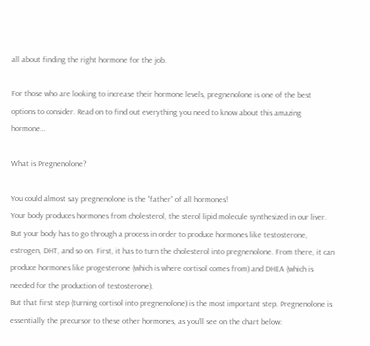all about finding the right hormone for the job.

For those who are looking to increase their hormone levels, pregnenolone is one of the best options to consider. Read on to find out everything you need to know about this amazing hormone…

What is Pregnenolone?

You could almost say pregnenolone is the “father” of all hormones!
Your body produces hormones from cholesterol, the sterol lipid molecule synthesized in our liver. But your body has to go through a process in order to produce hormones like testosterone, estrogen, DHT, and so on. First, it has to turn the cholesterol into pregnenolone. From there, it can produce hormones like progesterone (which is where cortisol comes from) and DHEA (which is needed for the production of testosterone).
But that first step (turning cortisol into pregnenolone) is the most important step. Pregnenolone is essentially the precursor to these other hormones, as you’ll see on the chart below: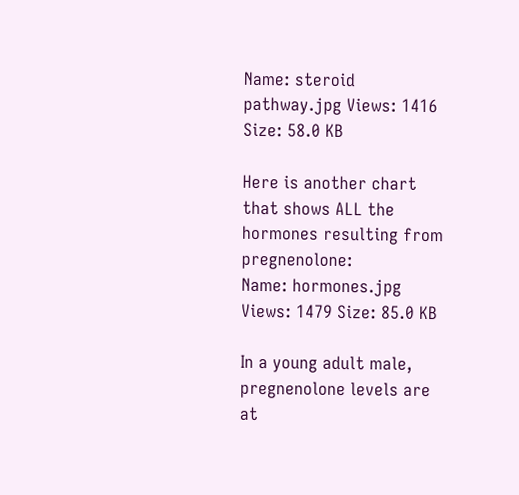Name: steroid pathway.jpg Views: 1416 Size: 58.0 KB

Here is another chart that shows ALL the hormones resulting from pregnenolone:
Name: hormones.jpg Views: 1479 Size: 85.0 KB

In a young adult male, pregnenolone levels are at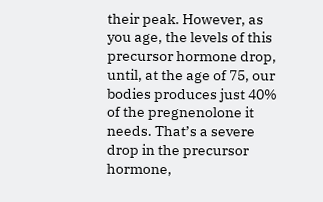their peak. However, as you age, the levels of this precursor hormone drop, until, at the age of 75, our bodies produces just 40% of the pregnenolone it needs. That’s a severe drop in the precursor hormone,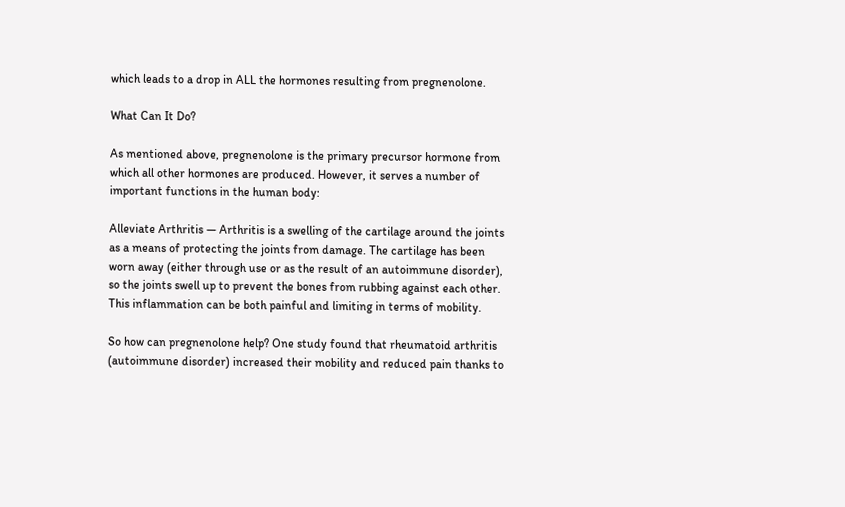which leads to a drop in ALL the hormones resulting from pregnenolone.

What Can It Do?

As mentioned above, pregnenolone is the primary precursor hormone from which all other hormones are produced. However, it serves a number of important functions in the human body:

Alleviate Arthritis — Arthritis is a swelling of the cartilage around the joints as a means of protecting the joints from damage. The cartilage has been worn away (either through use or as the result of an autoimmune disorder), so the joints swell up to prevent the bones from rubbing against each other. This inflammation can be both painful and limiting in terms of mobility.

So how can pregnenolone help? One study found that rheumatoid arthritis (autoimmune disorder) increased their mobility and reduced pain thanks to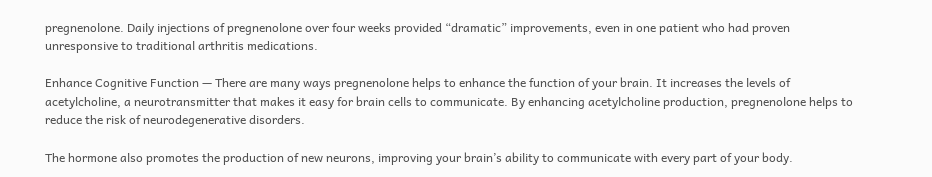pregnenolone. Daily injections of pregnenolone over four weeks provided “dramatic” improvements, even in one patient who had proven unresponsive to traditional arthritis medications.

Enhance Cognitive Function — There are many ways pregnenolone helps to enhance the function of your brain. It increases the levels of acetylcholine, a neurotransmitter that makes it easy for brain cells to communicate. By enhancing acetylcholine production, pregnenolone helps to reduce the risk of neurodegenerative disorders.

The hormone also promotes the production of new neurons, improving your brain’s ability to communicate with every part of your body.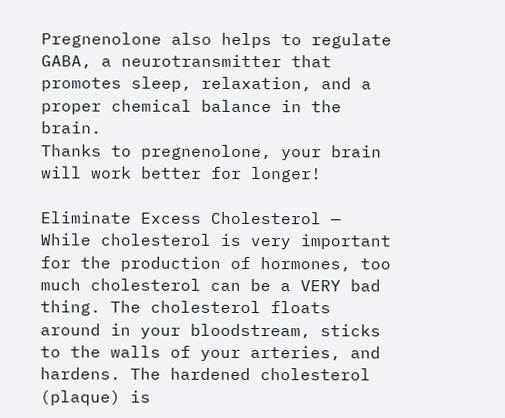Pregnenolone also helps to regulate GABA, a neurotransmitter that promotes sleep, relaxation, and a proper chemical balance in the brain.
Thanks to pregnenolone, your brain will work better for longer!

Eliminate Excess Cholesterol — While cholesterol is very important for the production of hormones, too much cholesterol can be a VERY bad thing. The cholesterol floats around in your bloodstream, sticks to the walls of your arteries, and hardens. The hardened cholesterol (plaque) is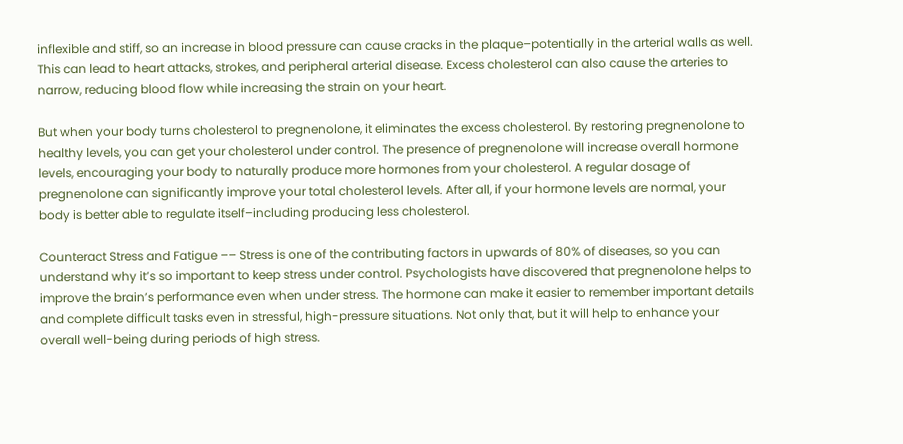inflexible and stiff, so an increase in blood pressure can cause cracks in the plaque–potentially in the arterial walls as well. This can lead to heart attacks, strokes, and peripheral arterial disease. Excess cholesterol can also cause the arteries to narrow, reducing blood flow while increasing the strain on your heart.

But when your body turns cholesterol to pregnenolone, it eliminates the excess cholesterol. By restoring pregnenolone to healthy levels, you can get your cholesterol under control. The presence of pregnenolone will increase overall hormone levels, encouraging your body to naturally produce more hormones from your cholesterol. A regular dosage of pregnenolone can significantly improve your total cholesterol levels. After all, if your hormone levels are normal, your body is better able to regulate itself–including producing less cholesterol.

Counteract Stress and Fatigue –– Stress is one of the contributing factors in upwards of 80% of diseases, so you can understand why it’s so important to keep stress under control. Psychologists have discovered that pregnenolone helps to improve the brain’s performance even when under stress. The hormone can make it easier to remember important details and complete difficult tasks even in stressful, high-pressure situations. Not only that, but it will help to enhance your overall well-being during periods of high stress.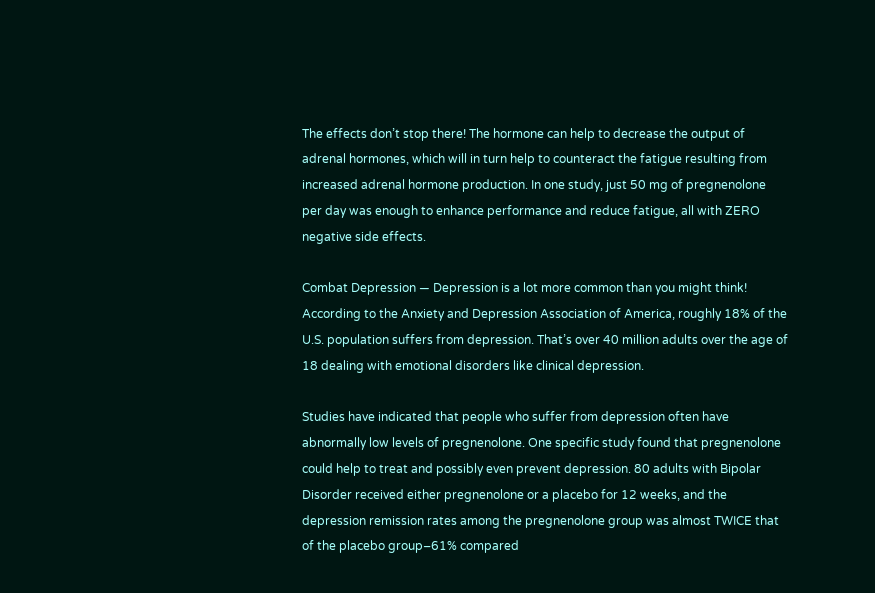The effects don’t stop there! The hormone can help to decrease the output of adrenal hormones, which will in turn help to counteract the fatigue resulting from increased adrenal hormone production. In one study, just 50 mg of pregnenolone per day was enough to enhance performance and reduce fatigue, all with ZERO negative side effects.

Combat Depression — Depression is a lot more common than you might think! According to the Anxiety and Depression Association of America, roughly 18% of the U.S. population suffers from depression. That’s over 40 million adults over the age of 18 dealing with emotional disorders like clinical depression.

Studies have indicated that people who suffer from depression often have abnormally low levels of pregnenolone. One specific study found that pregnenolone could help to treat and possibly even prevent depression. 80 adults with Bipolar Disorder received either pregnenolone or a placebo for 12 weeks, and the depression remission rates among the pregnenolone group was almost TWICE that of the placebo group–61% compared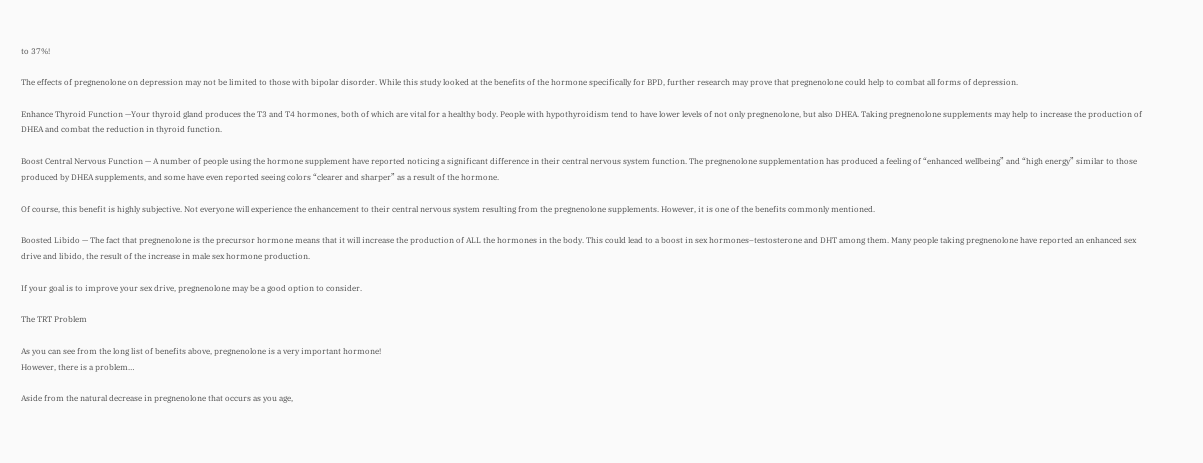to 37%!

The effects of pregnenolone on depression may not be limited to those with bipolar disorder. While this study looked at the benefits of the hormone specifically for BPD, further research may prove that pregnenolone could help to combat all forms of depression.

Enhance Thyroid Function —Your thyroid gland produces the T3 and T4 hormones, both of which are vital for a healthy body. People with hypothyroidism tend to have lower levels of not only pregnenolone, but also DHEA. Taking pregnenolone supplements may help to increase the production of DHEA and combat the reduction in thyroid function.

Boost Central Nervous Function — A number of people using the hormone supplement have reported noticing a significant difference in their central nervous system function. The pregnenolone supplementation has produced a feeling of “enhanced wellbeing” and “high energy” similar to those produced by DHEA supplements, and some have even reported seeing colors “clearer and sharper” as a result of the hormone.

Of course, this benefit is highly subjective. Not everyone will experience the enhancement to their central nervous system resulting from the pregnenolone supplements. However, it is one of the benefits commonly mentioned.

Boosted Libido — The fact that pregnenolone is the precursor hormone means that it will increase the production of ALL the hormones in the body. This could lead to a boost in sex hormones–testosterone and DHT among them. Many people taking pregnenolone have reported an enhanced sex drive and libido, the result of the increase in male sex hormone production.

If your goal is to improve your sex drive, pregnenolone may be a good option to consider.

The TRT Problem

As you can see from the long list of benefits above, pregnenolone is a very important hormone!
However, there is a problem…

Aside from the natural decrease in pregnenolone that occurs as you age,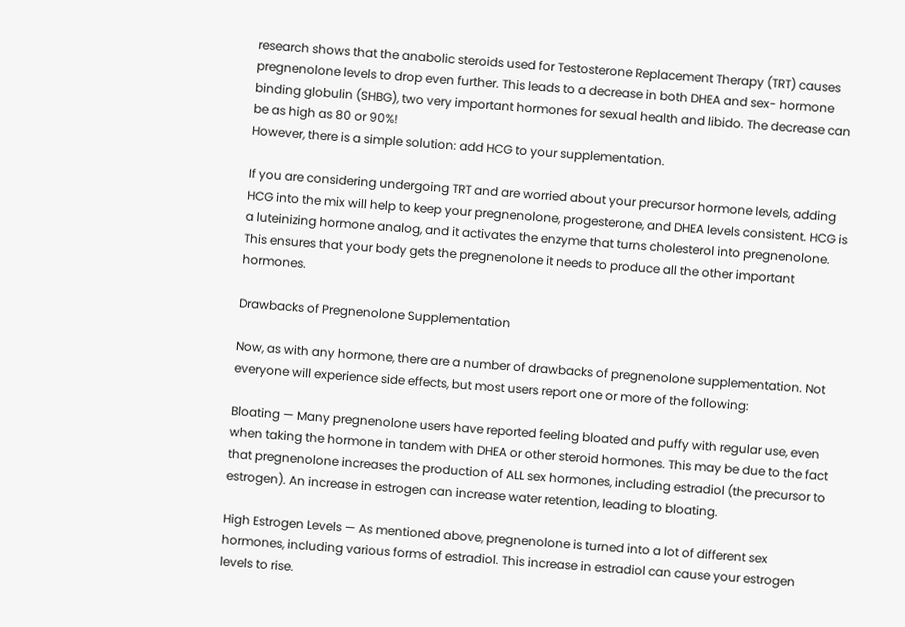research shows that the anabolic steroids used for Testosterone Replacement Therapy (TRT) causes pregnenolone levels to drop even further. This leads to a decrease in both DHEA and sex- hormone binding globulin (SHBG), two very important hormones for sexual health and libido. The decrease can be as high as 80 or 90%!
However, there is a simple solution: add HCG to your supplementation.

If you are considering undergoing TRT and are worried about your precursor hormone levels, adding HCG into the mix will help to keep your pregnenolone, progesterone, and DHEA levels consistent. HCG is a luteinizing hormone analog, and it activates the enzyme that turns cholesterol into pregnenolone. This ensures that your body gets the pregnenolone it needs to produce all the other important hormones.

Drawbacks of Pregnenolone Supplementation

Now, as with any hormone, there are a number of drawbacks of pregnenolone supplementation. Not everyone will experience side effects, but most users report one or more of the following:

Bloating — Many pregnenolone users have reported feeling bloated and puffy with regular use, even when taking the hormone in tandem with DHEA or other steroid hormones. This may be due to the fact that pregnenolone increases the production of ALL sex hormones, including estradiol (the precursor to estrogen). An increase in estrogen can increase water retention, leading to bloating.

High Estrogen Levels — As mentioned above, pregnenolone is turned into a lot of different sex hormones, including various forms of estradiol. This increase in estradiol can cause your estrogen levels to rise.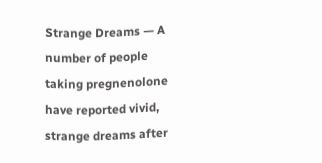Strange Dreams — A number of people taking pregnenolone have reported vivid, strange dreams after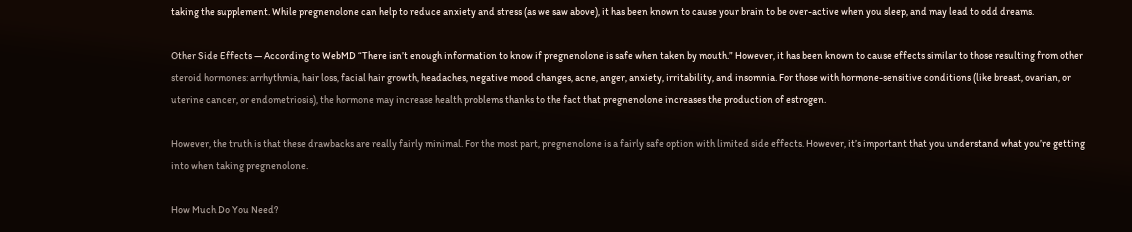taking the supplement. While pregnenolone can help to reduce anxiety and stress (as we saw above), it has been known to cause your brain to be over-active when you sleep, and may lead to odd dreams.

Other Side Effects — According to WebMD “There isn’t enough information to know if pregnenolone is safe when taken by mouth.” However, it has been known to cause effects similar to those resulting from other steroid hormones: arrhythmia, hair loss, facial hair growth, headaches, negative mood changes, acne, anger, anxiety, irritability, and insomnia. For those with hormone-sensitive conditions (like breast, ovarian, or uterine cancer, or endometriosis), the hormone may increase health problems thanks to the fact that pregnenolone increases the production of estrogen.

However, the truth is that these drawbacks are really fairly minimal. For the most part, pregnenolone is a fairly safe option with limited side effects. However, it’s important that you understand what you’re getting into when taking pregnenolone.

How Much Do You Need?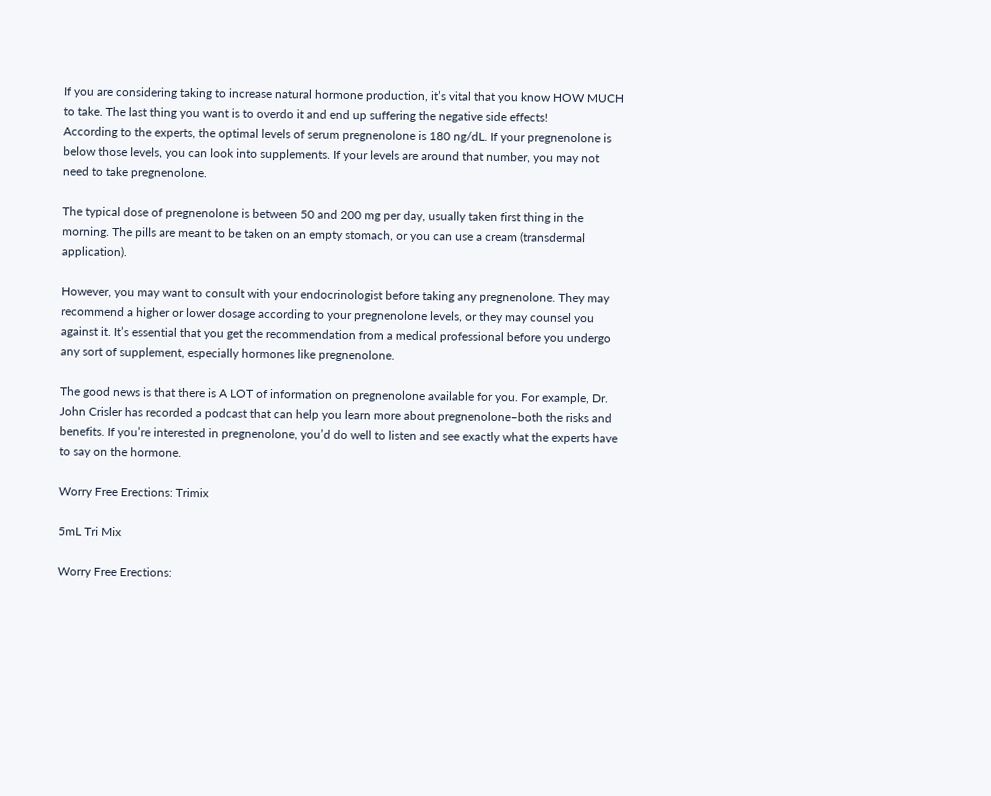If you are considering taking to increase natural hormone production, it’s vital that you know HOW MUCH to take. The last thing you want is to overdo it and end up suffering the negative side effects!
According to the experts, the optimal levels of serum pregnenolone is 180 ng/dL. If your pregnenolone is below those levels, you can look into supplements. If your levels are around that number, you may not need to take pregnenolone.

The typical dose of pregnenolone is between 50 and 200 mg per day, usually taken first thing in the morning. The pills are meant to be taken on an empty stomach, or you can use a cream (transdermal application).

However, you may want to consult with your endocrinologist before taking any pregnenolone. They may recommend a higher or lower dosage according to your pregnenolone levels, or they may counsel you against it. It’s essential that you get the recommendation from a medical professional before you undergo any sort of supplement, especially hormones like pregnenolone.

The good news is that there is A LOT of information on pregnenolone available for you. For example, Dr. John Crisler has recorded a podcast that can help you learn more about pregnenolone–both the risks and benefits. If you’re interested in pregnenolone, you’d do well to listen and see exactly what the experts have to say on the hormone.

Worry Free Erections: Trimix

5mL Tri Mix

Worry Free Erections: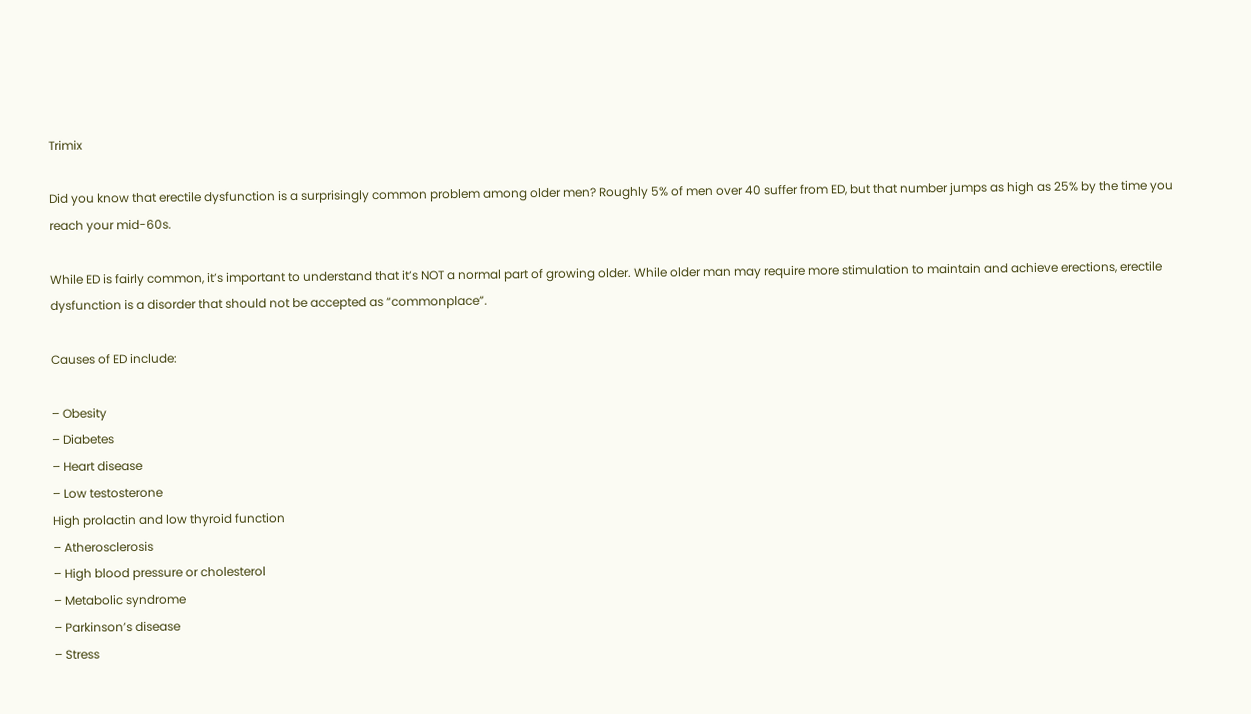Trimix

Did you know that erectile dysfunction is a surprisingly common problem among older men? Roughly 5% of men over 40 suffer from ED, but that number jumps as high as 25% by the time you reach your mid-60s.

While ED is fairly common, it’s important to understand that it’s NOT a normal part of growing older. While older man may require more stimulation to maintain and achieve erections, erectile dysfunction is a disorder that should not be accepted as “commonplace”.

Causes of ED include:

– Obesity
– Diabetes
– Heart disease
– Low testosterone
High prolactin and low thyroid function
– Atherosclerosis
– High blood pressure or cholesterol
– Metabolic syndrome
– Parkinson’s disease
– Stress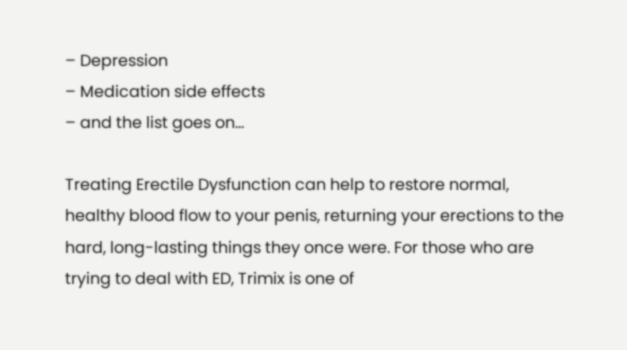– Depression
– Medication side effects
– and the list goes on…

Treating Erectile Dysfunction can help to restore normal, healthy blood flow to your penis, returning your erections to the hard, long-lasting things they once were. For those who are trying to deal with ED, Trimix is one of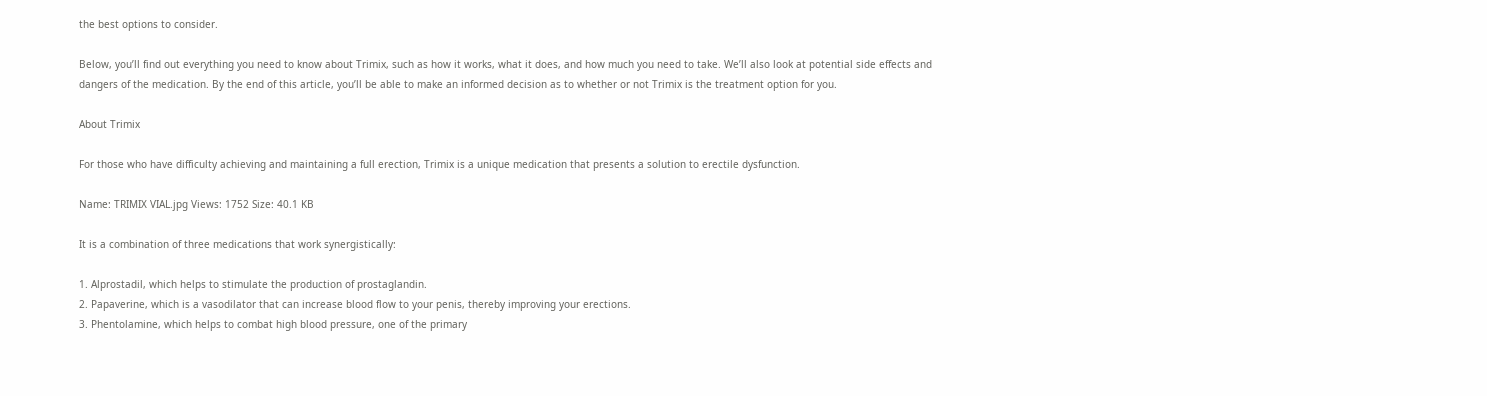the best options to consider.

Below, you’ll find out everything you need to know about Trimix, such as how it works, what it does, and how much you need to take. We’ll also look at potential side effects and dangers of the medication. By the end of this article, you’ll be able to make an informed decision as to whether or not Trimix is the treatment option for you.

About Trimix

For those who have difficulty achieving and maintaining a full erection, Trimix is a unique medication that presents a solution to erectile dysfunction.

Name: TRIMIX VIAL.jpg Views: 1752 Size: 40.1 KB

It is a combination of three medications that work synergistically:

1. Alprostadil, which helps to stimulate the production of prostaglandin.
2. Papaverine, which is a vasodilator that can increase blood flow to your penis, thereby improving your erections.
3. Phentolamine, which helps to combat high blood pressure, one of the primary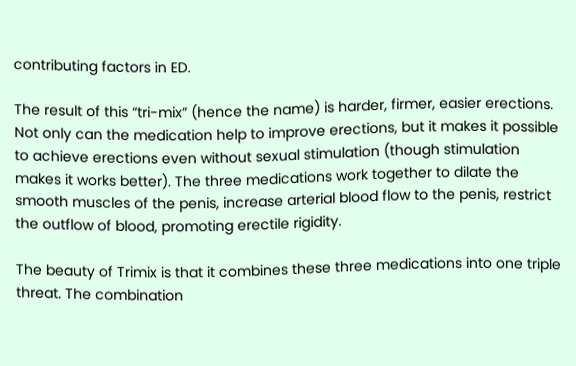contributing factors in ED.

The result of this “tri-mix” (hence the name) is harder, firmer, easier erections. Not only can the medication help to improve erections, but it makes it possible to achieve erections even without sexual stimulation (though stimulation makes it works better). The three medications work together to dilate the smooth muscles of the penis, increase arterial blood flow to the penis, restrict the outflow of blood, promoting erectile rigidity.

The beauty of Trimix is that it combines these three medications into one triple threat. The combination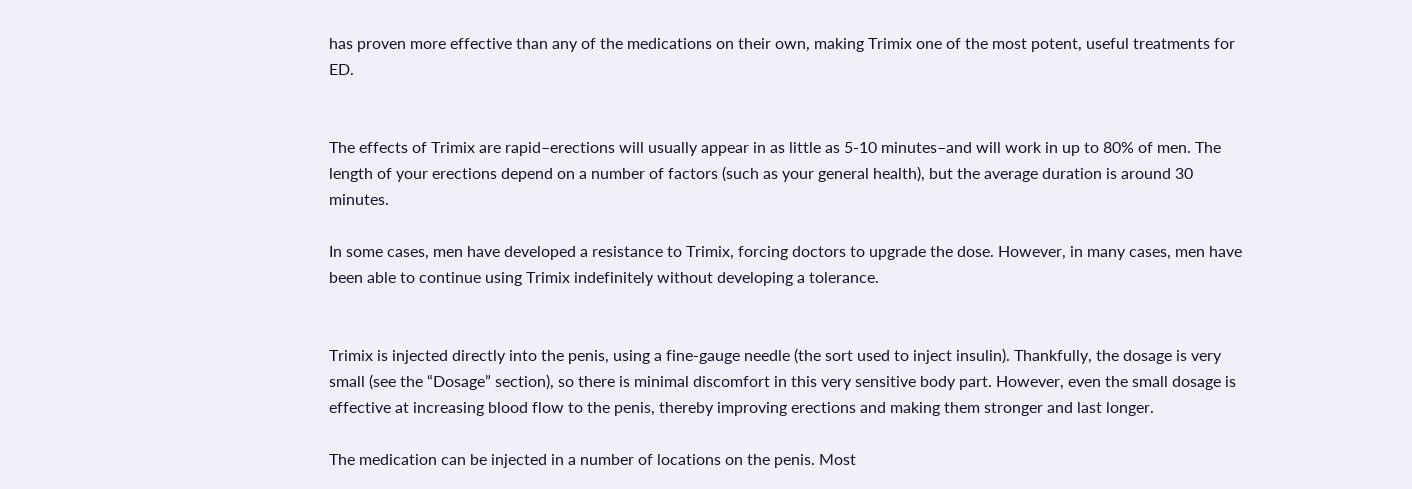has proven more effective than any of the medications on their own, making Trimix one of the most potent, useful treatments for ED.


The effects of Trimix are rapid–erections will usually appear in as little as 5-10 minutes–and will work in up to 80% of men. The length of your erections depend on a number of factors (such as your general health), but the average duration is around 30 minutes.

In some cases, men have developed a resistance to Trimix, forcing doctors to upgrade the dose. However, in many cases, men have been able to continue using Trimix indefinitely without developing a tolerance.


Trimix is injected directly into the penis, using a fine-gauge needle (the sort used to inject insulin). Thankfully, the dosage is very small (see the “Dosage” section), so there is minimal discomfort in this very sensitive body part. However, even the small dosage is effective at increasing blood flow to the penis, thereby improving erections and making them stronger and last longer.

The medication can be injected in a number of locations on the penis. Most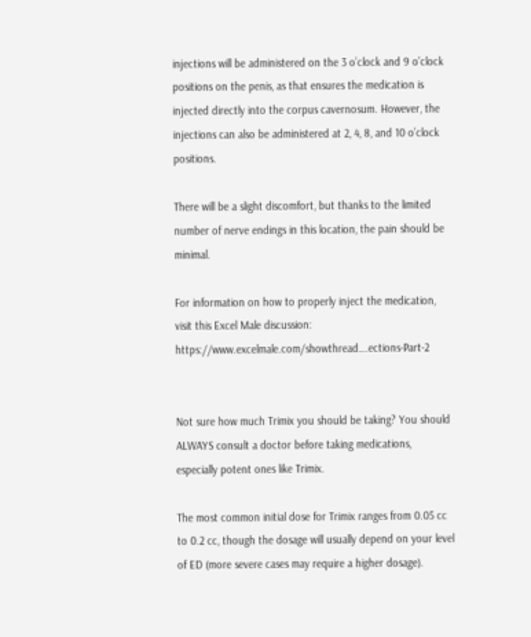injections will be administered on the 3 o’clock and 9 o’clock positions on the penis, as that ensures the medication is injected directly into the corpus cavernosum. However, the injections can also be administered at 2, 4, 8, and 10 o’clock positions.

There will be a slight discomfort, but thanks to the limited number of nerve endings in this location, the pain should be minimal.

For information on how to properly inject the medication, visit this Excel Male discussion: https://www.excelmale.com/showthread….ections-Part-2


Not sure how much Trimix you should be taking? You should ALWAYS consult a doctor before taking medications, especially potent ones like Trimix.

The most common initial dose for Trimix ranges from 0.05 cc to 0.2 cc, though the dosage will usually depend on your level of ED (more severe cases may require a higher dosage).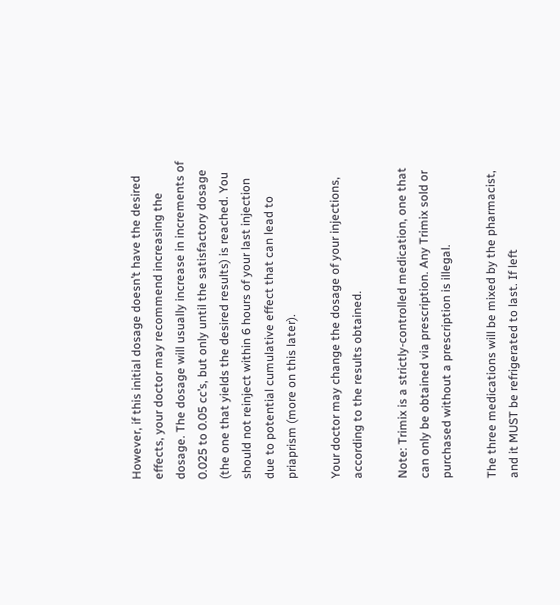However, if this initial dosage doesn’t have the desired effects, your doctor may recommend increasing the dosage. The dosage will usually increase in increments of 0.025 to 0.05 cc’s, but only until the satisfactory dosage (the one that yields the desired results) is reached. You should not reinject within 6 hours of your last injection due to potential cumulative effect that can lead to priaprism (more on this later).

Your doctor may change the dosage of your injections, according to the results obtained.

Note: Trimix is a strictly-controlled medication, one that can only be obtained via prescription. Any Trimix sold or purchased without a prescription is illegal.

The three medications will be mixed by the pharmacist, and it MUST be refrigerated to last. If left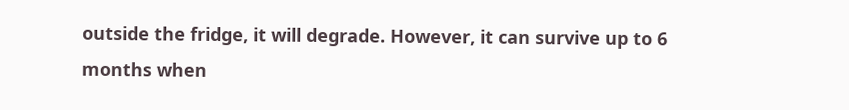outside the fridge, it will degrade. However, it can survive up to 6 months when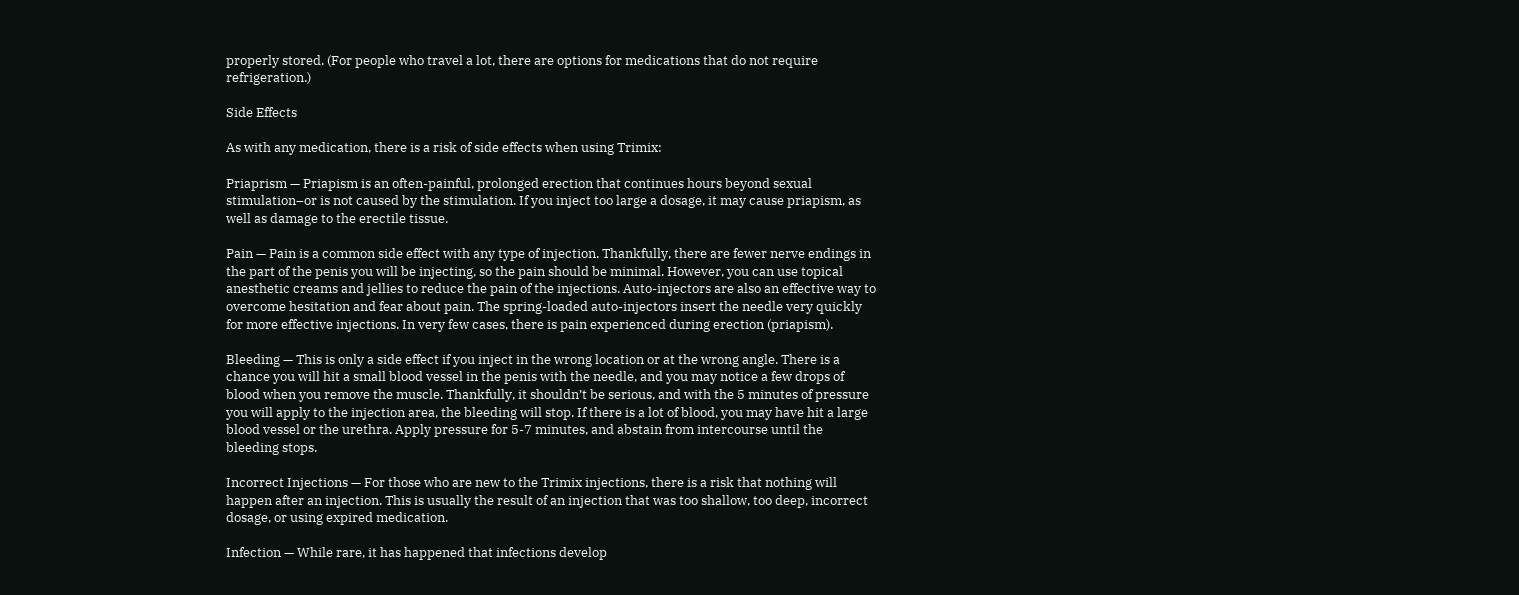properly stored. (For people who travel a lot, there are options for medications that do not require refrigeration.)

Side Effects

As with any medication, there is a risk of side effects when using Trimix:

Priaprism — Priapism is an often-painful, prolonged erection that continues hours beyond sexual stimulation–or is not caused by the stimulation. If you inject too large a dosage, it may cause priapism, as well as damage to the erectile tissue.

Pain — Pain is a common side effect with any type of injection. Thankfully, there are fewer nerve endings in the part of the penis you will be injecting, so the pain should be minimal. However, you can use topical anesthetic creams and jellies to reduce the pain of the injections. Auto-injectors are also an effective way to overcome hesitation and fear about pain. The spring-loaded auto-injectors insert the needle very quickly for more effective injections. In very few cases, there is pain experienced during erection (priapism).

Bleeding — This is only a side effect if you inject in the wrong location or at the wrong angle. There is a chance you will hit a small blood vessel in the penis with the needle, and you may notice a few drops of blood when you remove the muscle. Thankfully, it shouldn’t be serious, and with the 5 minutes of pressure you will apply to the injection area, the bleeding will stop. If there is a lot of blood, you may have hit a large blood vessel or the urethra. Apply pressure for 5-7 minutes, and abstain from intercourse until the bleeding stops.

Incorrect Injections — For those who are new to the Trimix injections, there is a risk that nothing will happen after an injection. This is usually the result of an injection that was too shallow, too deep, incorrect dosage, or using expired medication.

Infection — While rare, it has happened that infections develop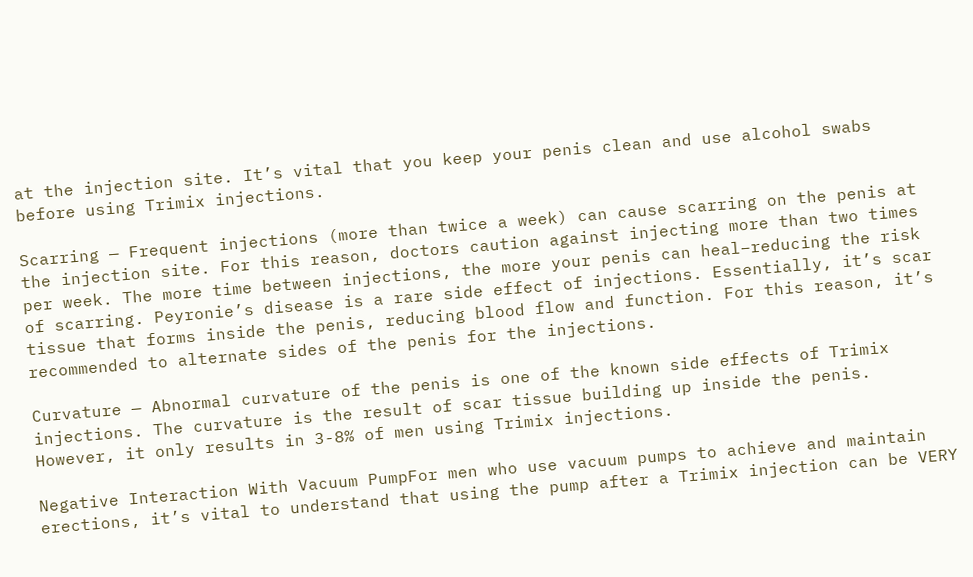at the injection site. It’s vital that you keep your penis clean and use alcohol swabs before using Trimix injections.

Scarring — Frequent injections (more than twice a week) can cause scarring on the penis at the injection site. For this reason, doctors caution against injecting more than two times per week. The more time between injections, the more your penis can heal–reducing the risk of scarring. Peyronie’s disease is a rare side effect of injections. Essentially, it’s scar tissue that forms inside the penis, reducing blood flow and function. For this reason, it’s recommended to alternate sides of the penis for the injections.

Curvature — Abnormal curvature of the penis is one of the known side effects of Trimix injections. The curvature is the result of scar tissue building up inside the penis. However, it only results in 3-8% of men using Trimix injections.

Negative Interaction With Vacuum PumpFor men who use vacuum pumps to achieve and maintain erections, it’s vital to understand that using the pump after a Trimix injection can be VERY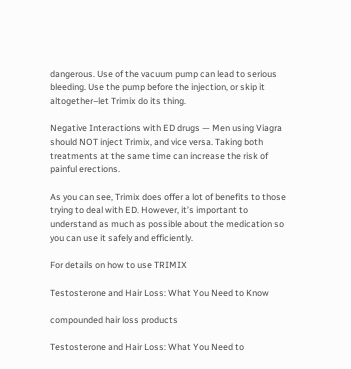dangerous. Use of the vacuum pump can lead to serious bleeding. Use the pump before the injection, or skip it altogether–let Trimix do its thing.

Negative Interactions with ED drugs — Men using Viagra should NOT inject Trimix, and vice versa. Taking both treatments at the same time can increase the risk of painful erections.

As you can see, Trimix does offer a lot of benefits to those trying to deal with ED. However, it’s important to understand as much as possible about the medication so you can use it safely and efficiently.

For details on how to use TRIMIX

Testosterone and Hair Loss: What You Need to Know

compounded hair loss products

Testosterone and Hair Loss: What You Need to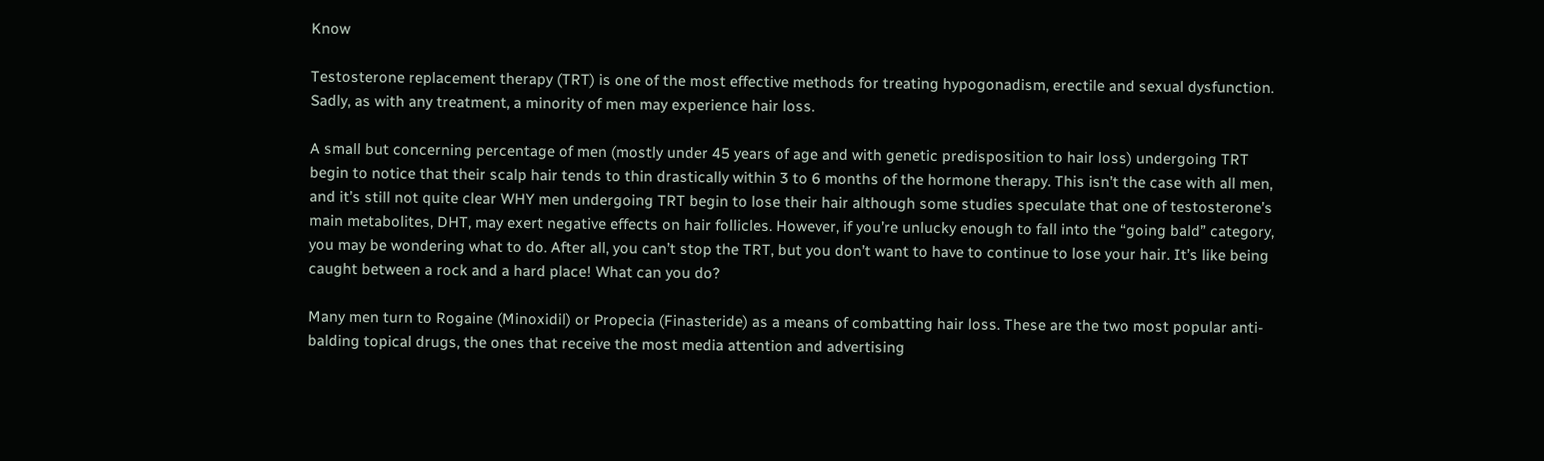Know

Testosterone replacement therapy (TRT) is one of the most effective methods for treating hypogonadism, erectile and sexual dysfunction. Sadly, as with any treatment, a minority of men may experience hair loss.

A small but concerning percentage of men (mostly under 45 years of age and with genetic predisposition to hair loss) undergoing TRT begin to notice that their scalp hair tends to thin drastically within 3 to 6 months of the hormone therapy. This isn’t the case with all men, and it’s still not quite clear WHY men undergoing TRT begin to lose their hair although some studies speculate that one of testosterone’s main metabolites, DHT, may exert negative effects on hair follicles. However, if you’re unlucky enough to fall into the “going bald” category, you may be wondering what to do. After all, you can’t stop the TRT, but you don’t want to have to continue to lose your hair. It’s like being caught between a rock and a hard place! What can you do?

Many men turn to Rogaine (Minoxidil) or Propecia (Finasteride) as a means of combatting hair loss. These are the two most popular anti-balding topical drugs, the ones that receive the most media attention and advertising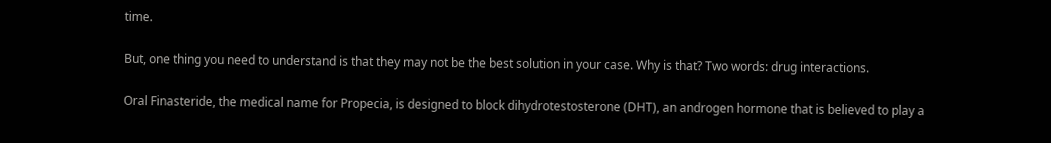time.

But, one thing you need to understand is that they may not be the best solution in your case. Why is that? Two words: drug interactions.

Oral Finasteride, the medical name for Propecia, is designed to block dihydrotestosterone (DHT), an androgen hormone that is believed to play a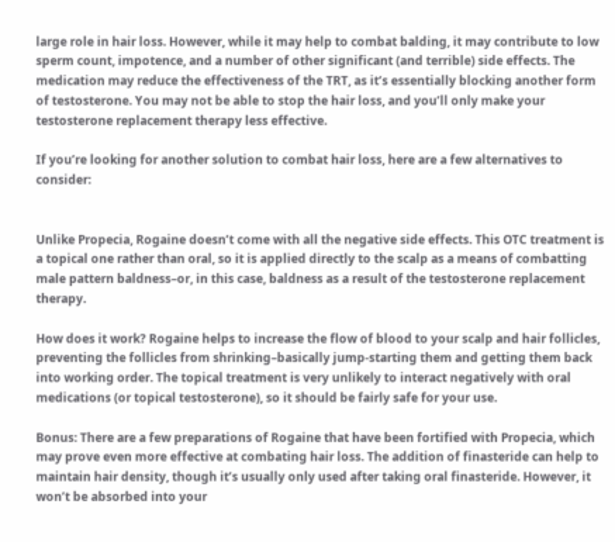large role in hair loss. However, while it may help to combat balding, it may contribute to low sperm count, impotence, and a number of other significant (and terrible) side effects. The medication may reduce the effectiveness of the TRT, as it’s essentially blocking another form of testosterone. You may not be able to stop the hair loss, and you’ll only make your testosterone replacement therapy less effective.

If you’re looking for another solution to combat hair loss, here are a few alternatives to consider:


Unlike Propecia, Rogaine doesn’t come with all the negative side effects. This OTC treatment is a topical one rather than oral, so it is applied directly to the scalp as a means of combatting male pattern baldness–or, in this case, baldness as a result of the testosterone replacement therapy.

How does it work? Rogaine helps to increase the flow of blood to your scalp and hair follicles, preventing the follicles from shrinking–basically jump-starting them and getting them back into working order. The topical treatment is very unlikely to interact negatively with oral medications (or topical testosterone), so it should be fairly safe for your use.

Bonus: There are a few preparations of Rogaine that have been fortified with Propecia, which may prove even more effective at combating hair loss. The addition of finasteride can help to maintain hair density, though it’s usually only used after taking oral finasteride. However, it won’t be absorbed into your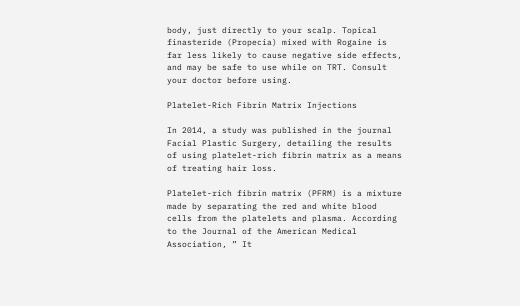body, just directly to your scalp. Topical finasteride (Propecia) mixed with Rogaine is far less likely to cause negative side effects, and may be safe to use while on TRT. Consult your doctor before using.

Platelet-Rich Fibrin Matrix Injections

In 2014, a study was published in the journal Facial Plastic Surgery, detailing the results of using platelet-rich fibrin matrix as a means of treating hair loss.

Platelet-rich fibrin matrix (PFRM) is a mixture made by separating the red and white blood cells from the platelets and plasma. According to the Journal of the American Medical Association, ” It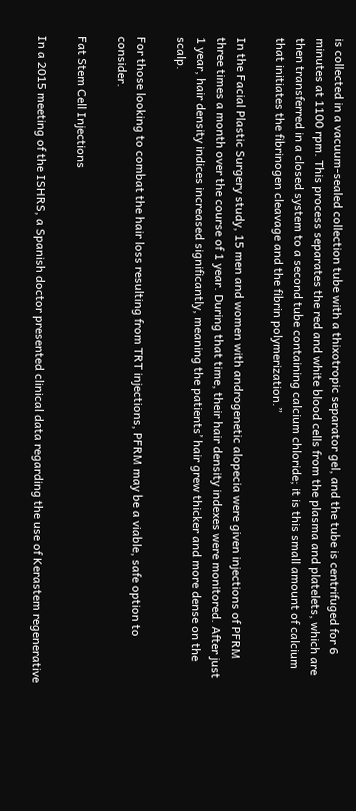is collected in a vacuum-sealed collection tube with a thixotropic separator gel, and the tube is centrifuged for 6 minutes at 1100 rpm. This process separates the red and white blood cells from the plasma and platelets, which are then transferred in a closed system to a second tube containing calcium chloride; it is this small amount of calcium that initiates the fibrinogen cleavage and the fibrin polymerization.”

In the Facial Plastic Surgery study, 15 men and women with androgenetic alopecia were given injections of PFRM three times a month over the course of 1 year. During that time, their hair density indexes were monitored. After just 1 year, hair density indices increased significantly, meaning the patients’ hair grew thicker and more dense on the scalp.

For those looking to combat the hair loss resulting from TRT injections, PFRM may be a viable, safe option to consider.

Fat Stem Cell Injections

In a 2015 meeting of the ISHRS, a Spanish doctor presented clinical data regarding the use of Kerastem regenerative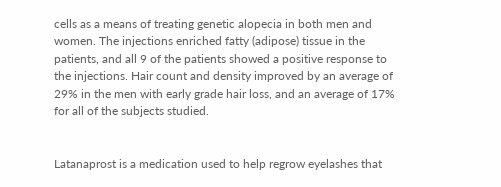cells as a means of treating genetic alopecia in both men and women. The injections enriched fatty (adipose) tissue in the patients, and all 9 of the patients showed a positive response to the injections. Hair count and density improved by an average of 29% in the men with early grade hair loss, and an average of 17% for all of the subjects studied.


Latanaprost is a medication used to help regrow eyelashes that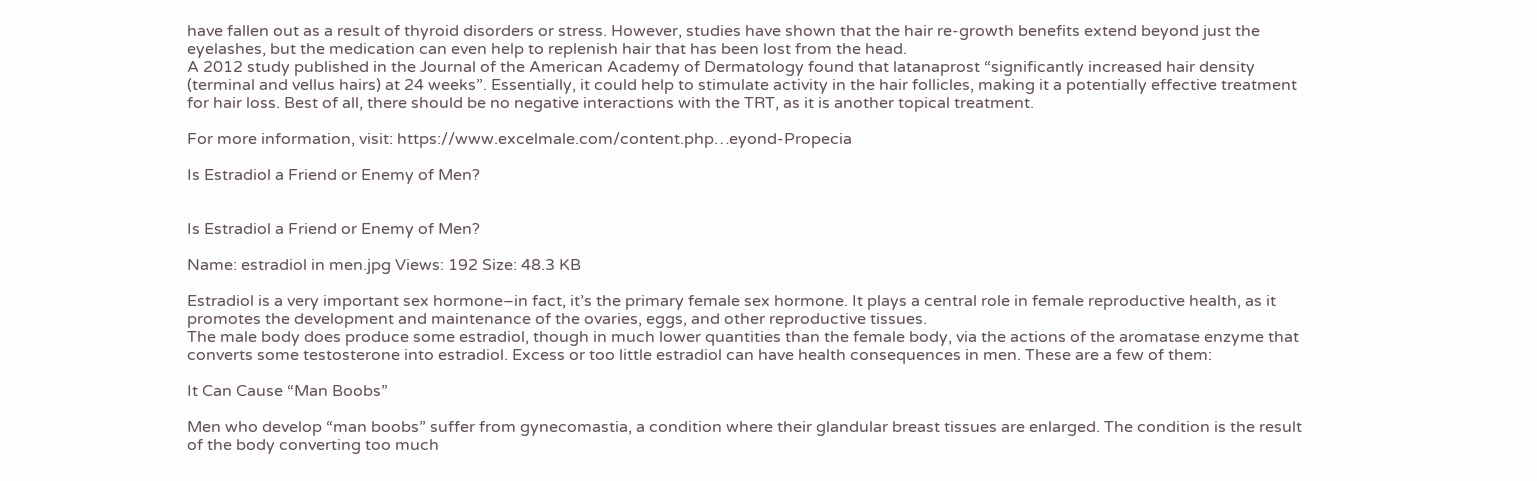have fallen out as a result of thyroid disorders or stress. However, studies have shown that the hair re-growth benefits extend beyond just the eyelashes, but the medication can even help to replenish hair that has been lost from the head.
A 2012 study published in the Journal of the American Academy of Dermatology found that latanaprost “significantly increased hair density (terminal and vellus hairs) at 24 weeks”. Essentially, it could help to stimulate activity in the hair follicles, making it a potentially effective treatment for hair loss. Best of all, there should be no negative interactions with the TRT, as it is another topical treatment.

For more information, visit: https://www.excelmale.com/content.php…eyond-Propecia

Is Estradiol a Friend or Enemy of Men?


Is Estradiol a Friend or Enemy of Men?

Name: estradiol in men.jpg Views: 192 Size: 48.3 KB

Estradiol is a very important sex hormone–in fact, it’s the primary female sex hormone. It plays a central role in female reproductive health, as it promotes the development and maintenance of the ovaries, eggs, and other reproductive tissues.
The male body does produce some estradiol, though in much lower quantities than the female body, via the actions of the aromatase enzyme that converts some testosterone into estradiol. Excess or too little estradiol can have health consequences in men. These are a few of them:

It Can Cause “Man Boobs”

Men who develop “man boobs” suffer from gynecomastia, a condition where their glandular breast tissues are enlarged. The condition is the result of the body converting too much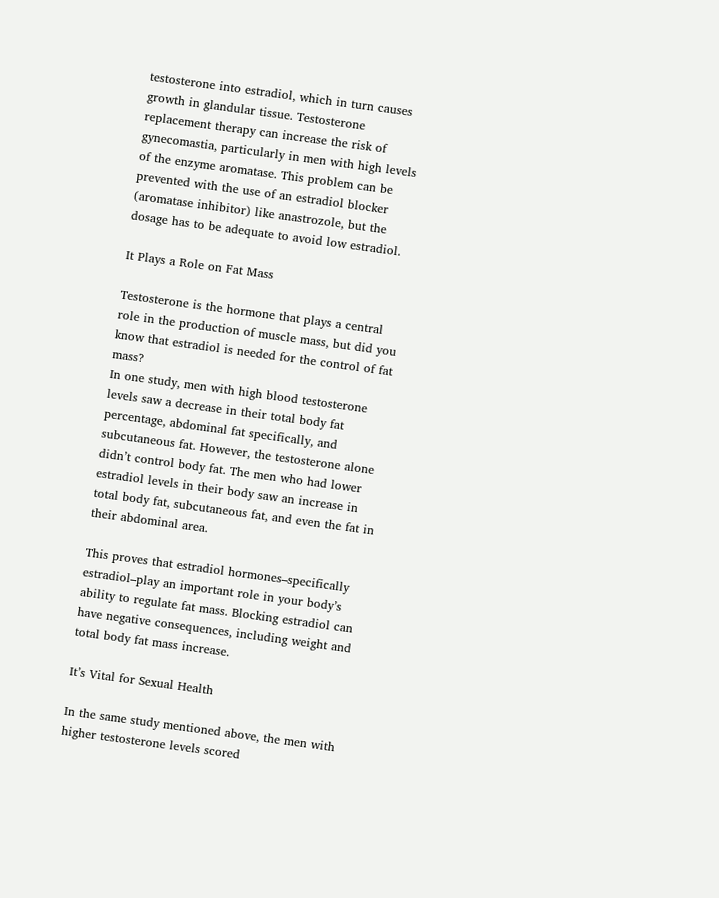testosterone into estradiol, which in turn causes growth in glandular tissue. Testosterone replacement therapy can increase the risk of gynecomastia, particularly in men with high levels of the enzyme aromatase. This problem can be prevented with the use of an estradiol blocker (aromatase inhibitor) like anastrozole, but the dosage has to be adequate to avoid low estradiol.

It Plays a Role on Fat Mass

Testosterone is the hormone that plays a central role in the production of muscle mass, but did you know that estradiol is needed for the control of fat mass?
In one study, men with high blood testosterone levels saw a decrease in their total body fat percentage, abdominal fat specifically, and subcutaneous fat. However, the testosterone alone didn’t control body fat. The men who had lower estradiol levels in their body saw an increase in total body fat, subcutaneous fat, and even the fat in their abdominal area.

This proves that estradiol hormones–specifically estradiol–play an important role in your body’s ability to regulate fat mass. Blocking estradiol can have negative consequences, including weight and total body fat mass increase.

It’s Vital for Sexual Health

In the same study mentioned above, the men with higher testosterone levels scored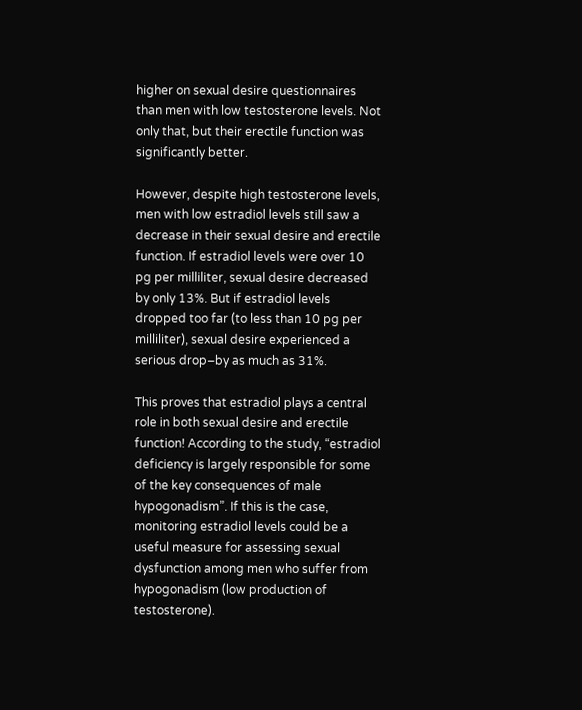higher on sexual desire questionnaires than men with low testosterone levels. Not only that, but their erectile function was significantly better.

However, despite high testosterone levels, men with low estradiol levels still saw a decrease in their sexual desire and erectile function. If estradiol levels were over 10 pg per milliliter, sexual desire decreased by only 13%. But if estradiol levels dropped too far (to less than 10 pg per milliliter), sexual desire experienced a serious drop–by as much as 31%.

This proves that estradiol plays a central role in both sexual desire and erectile function! According to the study, “estradiol deficiency is largely responsible for some of the key consequences of male hypogonadism”. If this is the case, monitoring estradiol levels could be a useful measure for assessing sexual dysfunction among men who suffer from hypogonadism (low production of testosterone).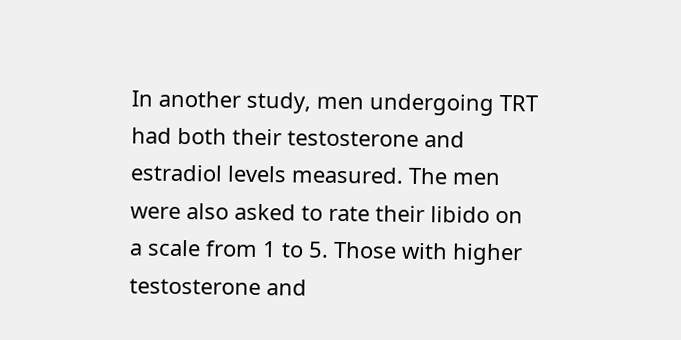In another study, men undergoing TRT had both their testosterone and estradiol levels measured. The men were also asked to rate their libido on a scale from 1 to 5. Those with higher testosterone and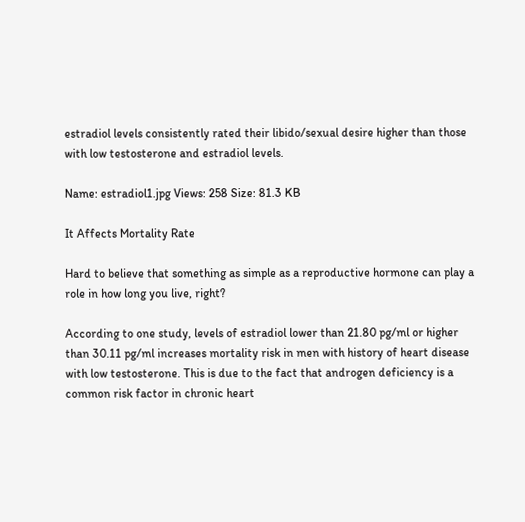estradiol levels consistently rated their libido/sexual desire higher than those with low testosterone and estradiol levels.

Name: estradiol1.jpg Views: 258 Size: 81.3 KB

It Affects Mortality Rate

Hard to believe that something as simple as a reproductive hormone can play a role in how long you live, right?

According to one study, levels of estradiol lower than 21.80 pg/ml or higher than 30.11 pg/ml increases mortality risk in men with history of heart disease with low testosterone. This is due to the fact that androgen deficiency is a common risk factor in chronic heart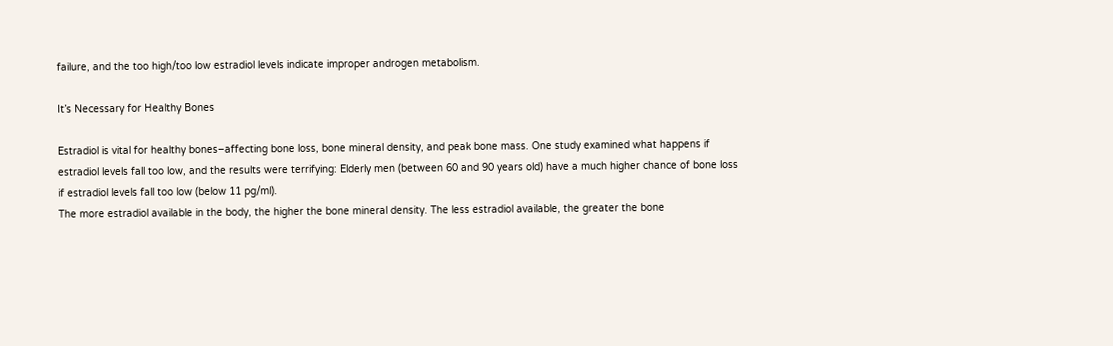failure, and the too high/too low estradiol levels indicate improper androgen metabolism.

It’s Necessary for Healthy Bones

Estradiol is vital for healthy bones–affecting bone loss, bone mineral density, and peak bone mass. One study examined what happens if estradiol levels fall too low, and the results were terrifying: Elderly men (between 60 and 90 years old) have a much higher chance of bone loss if estradiol levels fall too low (below 11 pg/ml).
The more estradiol available in the body, the higher the bone mineral density. The less estradiol available, the greater the bone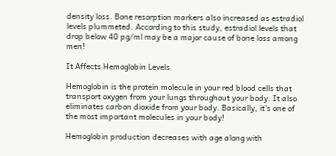density loss. Bone resorption markers also increased as estradiol levels plummeted. According to this study, estradiol levels that drop below 40 pg/ml may be a major cause of bone loss among men!

It Affects Hemoglobin Levels

Hemoglobin is the protein molecule in your red blood cells that transport oxygen from your lungs throughout your body. It also eliminates carbon dioxide from your body. Basically, it’s one of the most important molecules in your body!

Hemoglobin production decreases with age along with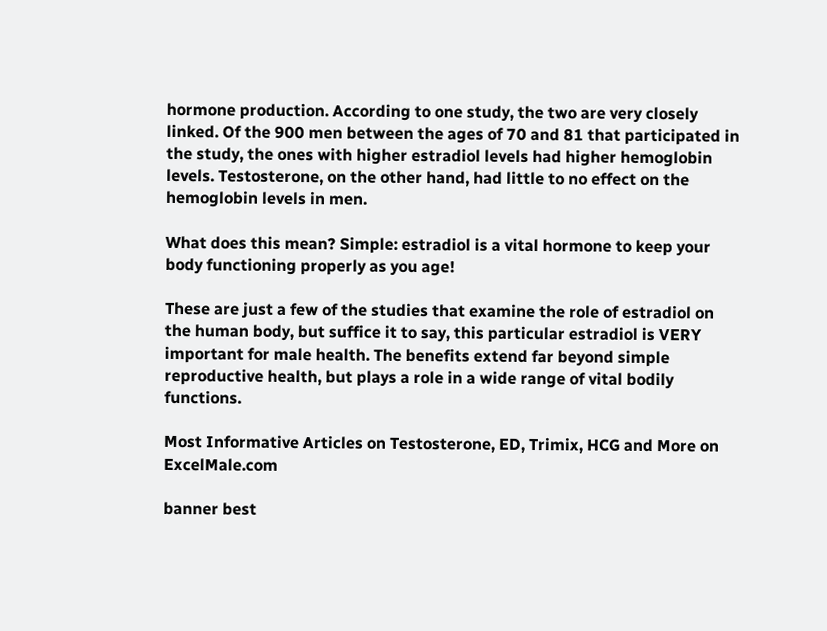hormone production. According to one study, the two are very closely linked. Of the 900 men between the ages of 70 and 81 that participated in the study, the ones with higher estradiol levels had higher hemoglobin levels. Testosterone, on the other hand, had little to no effect on the hemoglobin levels in men.

What does this mean? Simple: estradiol is a vital hormone to keep your body functioning properly as you age!

These are just a few of the studies that examine the role of estradiol on the human body, but suffice it to say, this particular estradiol is VERY important for male health. The benefits extend far beyond simple reproductive health, but plays a role in a wide range of vital bodily functions.

Most Informative Articles on Testosterone, ED, Trimix, HCG and More on ExcelMale.com

banner best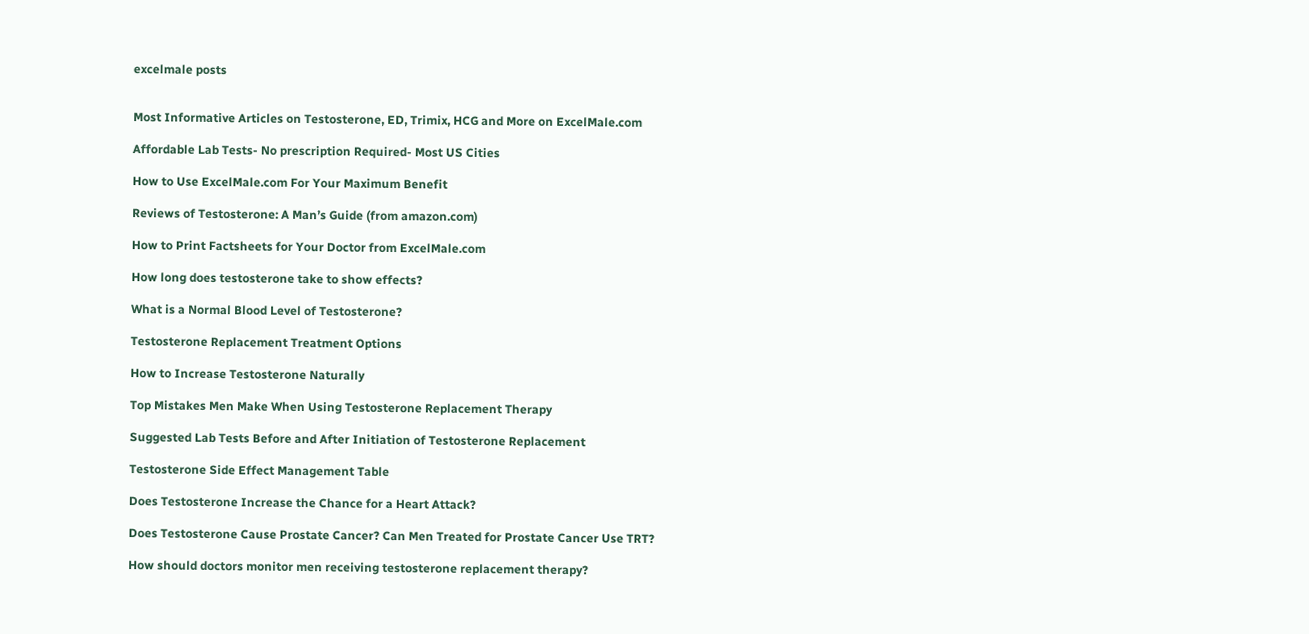excelmale posts


Most Informative Articles on Testosterone, ED, Trimix, HCG and More on ExcelMale.com

Affordable Lab Tests- No prescription Required- Most US Cities

How to Use ExcelMale.com For Your Maximum Benefit

Reviews of Testosterone: A Man’s Guide (from amazon.com)

How to Print Factsheets for Your Doctor from ExcelMale.com

How long does testosterone take to show effects?

What is a Normal Blood Level of Testosterone?

Testosterone Replacement Treatment Options

How to Increase Testosterone Naturally

Top Mistakes Men Make When Using Testosterone Replacement Therapy

Suggested Lab Tests Before and After Initiation of Testosterone Replacement

Testosterone Side Effect Management Table

Does Testosterone Increase the Chance for a Heart Attack?

Does Testosterone Cause Prostate Cancer? Can Men Treated for Prostate Cancer Use TRT?

How should doctors monitor men receiving testosterone replacement therapy?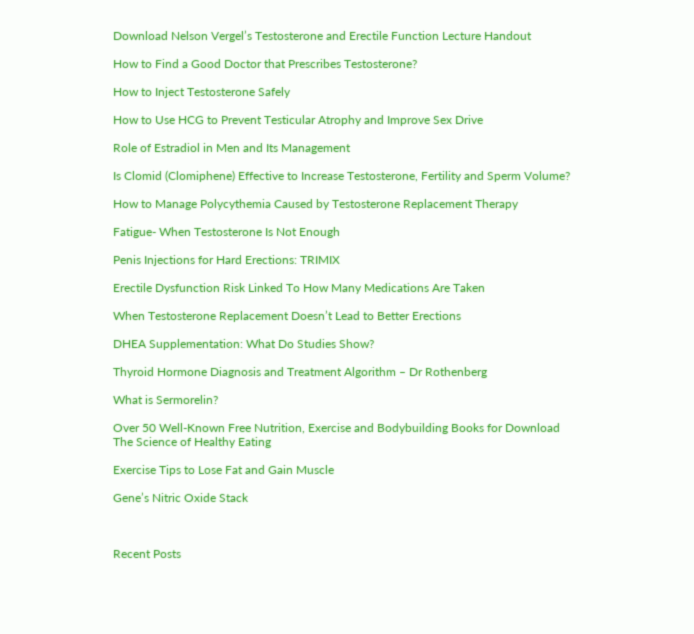Download Nelson Vergel’s Testosterone and Erectile Function Lecture Handout

How to Find a Good Doctor that Prescribes Testosterone?

How to Inject Testosterone Safely

How to Use HCG to Prevent Testicular Atrophy and Improve Sex Drive

Role of Estradiol in Men and Its Management

Is Clomid (Clomiphene) Effective to Increase Testosterone, Fertility and Sperm Volume?

How to Manage Polycythemia Caused by Testosterone Replacement Therapy

Fatigue- When Testosterone Is Not Enough

Penis Injections for Hard Erections: TRIMIX

Erectile Dysfunction Risk Linked To How Many Medications Are Taken

When Testosterone Replacement Doesn’t Lead to Better Erections

DHEA Supplementation: What Do Studies Show?

Thyroid Hormone Diagnosis and Treatment Algorithm – Dr Rothenberg

What is Sermorelin?

Over 50 Well-Known Free Nutrition, Exercise and Bodybuilding Books for Download
The Science of Healthy Eating

Exercise Tips to Lose Fat and Gain Muscle

Gene’s Nitric Oxide Stack



Recent Posts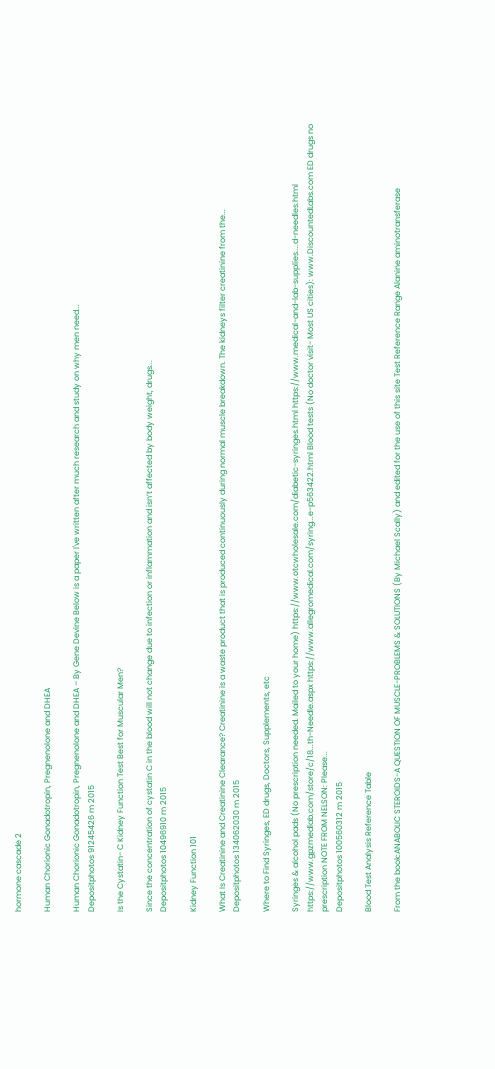hormone cascade 2

Human Chorionic Gonadotropin, Pregnenolone and DHEA

Human Chorionic Gonadotropin, Pregnenolone and DHEA – By Gene Devine Below is a paper I've written after much research and study on why men need...
Depositphotos 91245426 m 2015

Is the Cystatin- C Kidney Function Test Best for Muscular Men?

Since the concentration of cystatin C in the blood will not change due to infection or inflammation and isn’t affected by body weight, drugs...
Depositphotos 10496910 m 2015

Kidney Function 101

What Is Creatinine and Creatinine Clearance? Creatinine is a waste product that is produced continuously during normal muscle breakdown. The kidneys filter creatinine from the...
Depositphotos 134062030 m 2015

Where to Find Syringes, ED drugs, Doctors, Supplements, etc

Syringes & alcohol pads (No prescription needed. Mailed to your home) https://www.otcwholesale.com/diabetic-syringes.html https://www.medical-and-lab-supplies....d-needles.html https://www.gpzmedlab.com/store/c/18...th-Needle.aspx https://www.allegromedical.com/syring...e-p563422.html Blood tests (No doctor visit- Most US cities): www.DiscountedLabs.com ED drugs no prescription NOTE FROM NELSON: Please...
Depositphotos 100560312 m 2015

Blood Test Analysis Reference Table

From the book:ANABOLIC STEROIDS-A QUESTION OF MUSCLE-PROBLEMS & SOLUTIONS (By Michael Scally) and edited for the use of this site Test Reference Range Alanine aminotransferase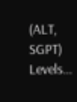(ALT, SGPT) Levels...